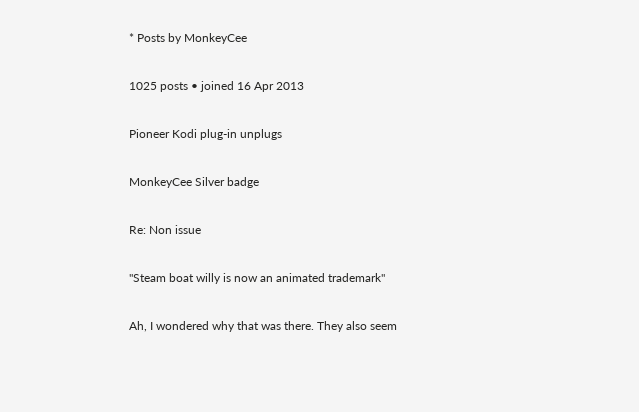* Posts by MonkeyCee

1025 posts • joined 16 Apr 2013

Pioneer Kodi plug-in unplugs

MonkeyCee Silver badge

Re: Non issue

"Steam boat willy is now an animated trademark"

Ah, I wondered why that was there. They also seem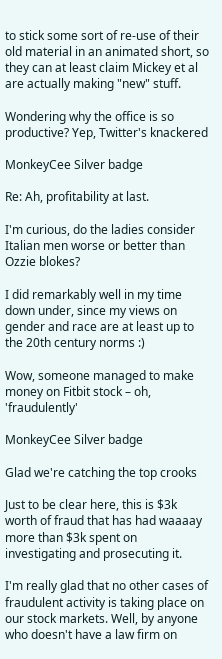to stick some sort of re-use of their old material in an animated short, so they can at least claim Mickey et al are actually making "new" stuff.

Wondering why the office is so productive? Yep, Twitter's knackered

MonkeyCee Silver badge

Re: Ah, profitability at last.

I'm curious, do the ladies consider Italian men worse or better than Ozzie blokes?

I did remarkably well in my time down under, since my views on gender and race are at least up to the 20th century norms :)

Wow, someone managed to make money on Fitbit stock – oh, 'fraudulently'

MonkeyCee Silver badge

Glad we're catching the top crooks

Just to be clear here, this is $3k worth of fraud that has had waaaay more than $3k spent on investigating and prosecuting it.

I'm really glad that no other cases of fraudulent activity is taking place on our stock markets. Well, by anyone who doesn't have a law firm on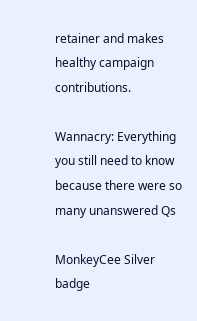retainer and makes healthy campaign contributions.

Wannacry: Everything you still need to know because there were so many unanswered Qs

MonkeyCee Silver badge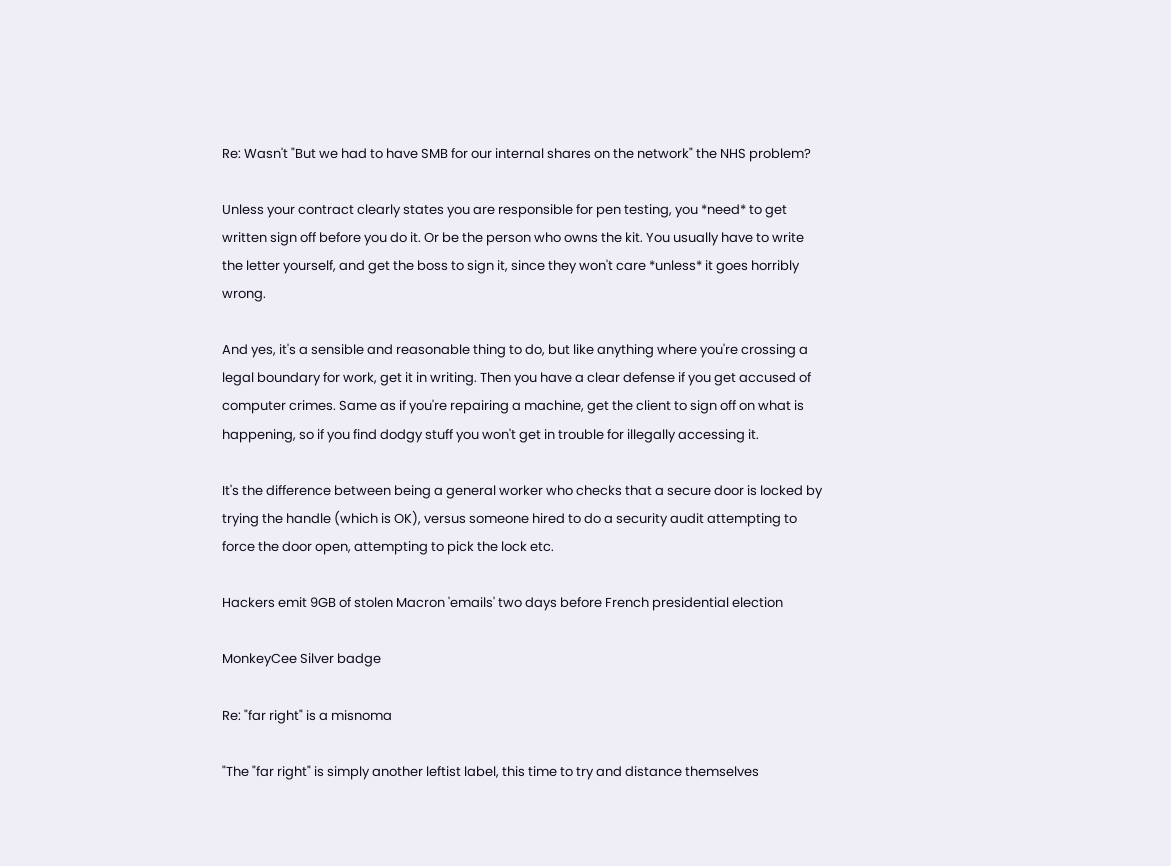Re: Wasn't "But we had to have SMB for our internal shares on the network" the NHS problem?

Unless your contract clearly states you are responsible for pen testing, you *need* to get written sign off before you do it. Or be the person who owns the kit. You usually have to write the letter yourself, and get the boss to sign it, since they won't care *unless* it goes horribly wrong.

And yes, it's a sensible and reasonable thing to do, but like anything where you're crossing a legal boundary for work, get it in writing. Then you have a clear defense if you get accused of computer crimes. Same as if you're repairing a machine, get the client to sign off on what is happening, so if you find dodgy stuff you won't get in trouble for illegally accessing it.

It's the difference between being a general worker who checks that a secure door is locked by trying the handle (which is OK), versus someone hired to do a security audit attempting to force the door open, attempting to pick the lock etc.

Hackers emit 9GB of stolen Macron 'emails' two days before French presidential election

MonkeyCee Silver badge

Re: "far right" is a misnoma

"The "far right" is simply another leftist label, this time to try and distance themselves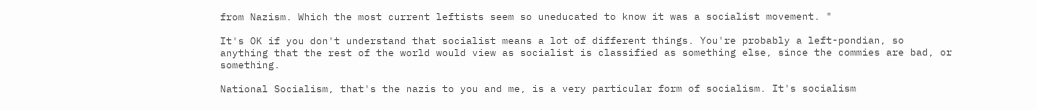from Nazism. Which the most current leftists seem so uneducated to know it was a socialist movement. "

It's OK if you don't understand that socialist means a lot of different things. You're probably a left-pondian, so anything that the rest of the world would view as socialist is classified as something else, since the commies are bad, or something.

National Socialism, that's the nazis to you and me, is a very particular form of socialism. It's socialism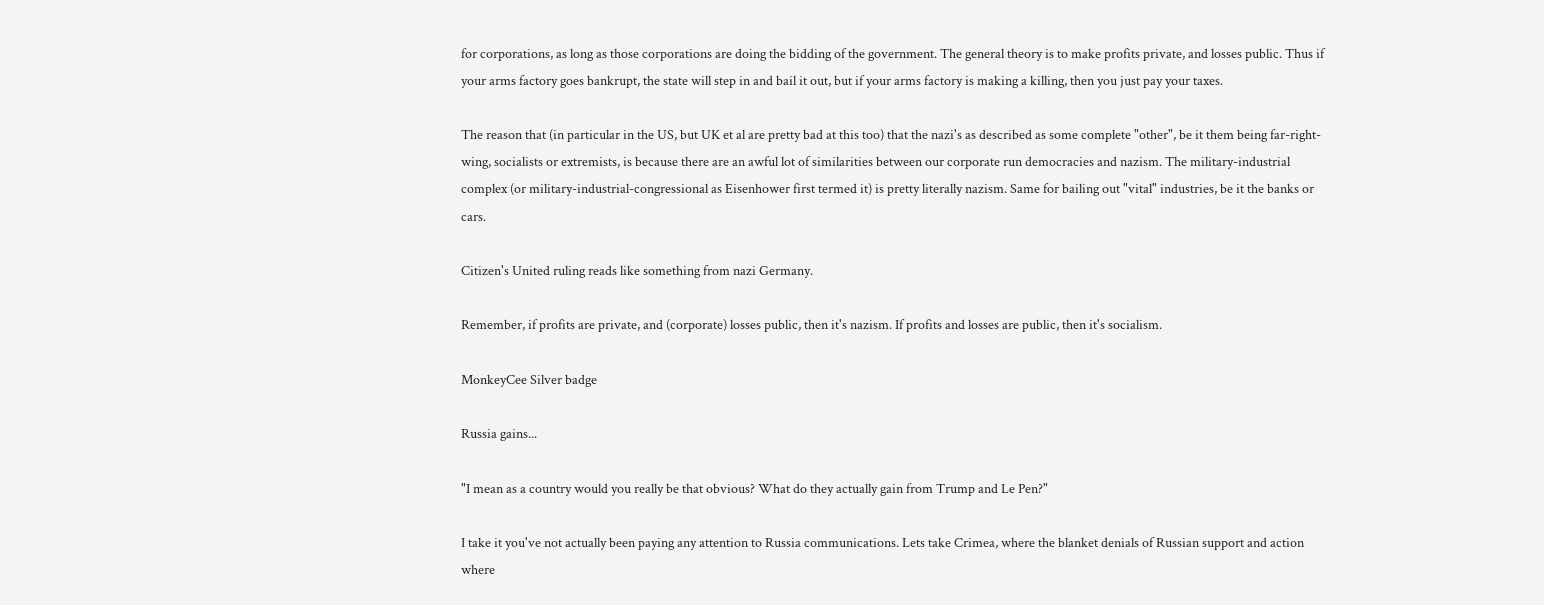for corporations, as long as those corporations are doing the bidding of the government. The general theory is to make profits private, and losses public. Thus if your arms factory goes bankrupt, the state will step in and bail it out, but if your arms factory is making a killing, then you just pay your taxes.

The reason that (in particular in the US, but UK et al are pretty bad at this too) that the nazi's as described as some complete "other", be it them being far-right-wing, socialists or extremists, is because there are an awful lot of similarities between our corporate run democracies and nazism. The military-industrial complex (or military-industrial-congressional as Eisenhower first termed it) is pretty literally nazism. Same for bailing out "vital" industries, be it the banks or cars.

Citizen's United ruling reads like something from nazi Germany.

Remember, if profits are private, and (corporate) losses public, then it's nazism. If profits and losses are public, then it's socialism.

MonkeyCee Silver badge

Russia gains...

"I mean as a country would you really be that obvious? What do they actually gain from Trump and Le Pen?"

I take it you've not actually been paying any attention to Russia communications. Lets take Crimea, where the blanket denials of Russian support and action where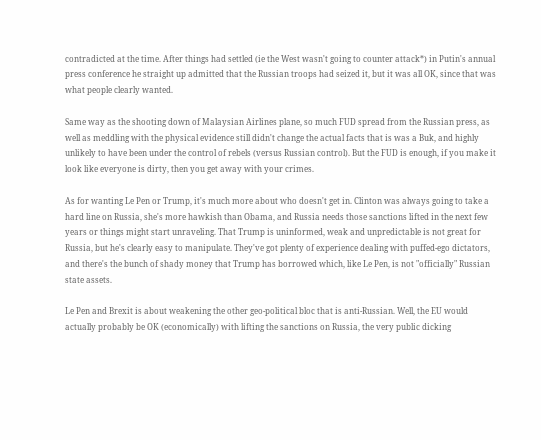contradicted at the time. After things had settled (ie the West wasn't going to counter attack*) in Putin's annual press conference he straight up admitted that the Russian troops had seized it, but it was all OK, since that was what people clearly wanted.

Same way as the shooting down of Malaysian Airlines plane, so much FUD spread from the Russian press, as well as meddling with the physical evidence still didn't change the actual facts that is was a Buk, and highly unlikely to have been under the control of rebels (versus Russian control). But the FUD is enough, if you make it look like everyone is dirty, then you get away with your crimes.

As for wanting Le Pen or Trump, it's much more about who doesn't get in. Clinton was always going to take a hard line on Russia, she's more hawkish than Obama, and Russia needs those sanctions lifted in the next few years or things might start unraveling. That Trump is uninformed, weak and unpredictable is not great for Russia, but he's clearly easy to manipulate. They've got plenty of experience dealing with puffed-ego dictators, and there's the bunch of shady money that Trump has borrowed which, like Le Pen, is not "officially" Russian state assets.

Le Pen and Brexit is about weakening the other geo-political bloc that is anti-Russian. Well, the EU would actually probably be OK (economically) with lifting the sanctions on Russia, the very public dicking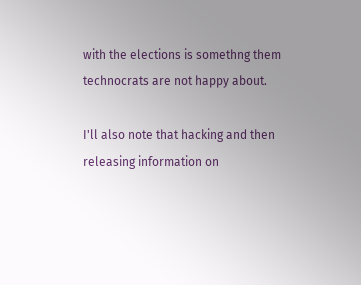with the elections is somethng them technocrats are not happy about.

I'll also note that hacking and then releasing information on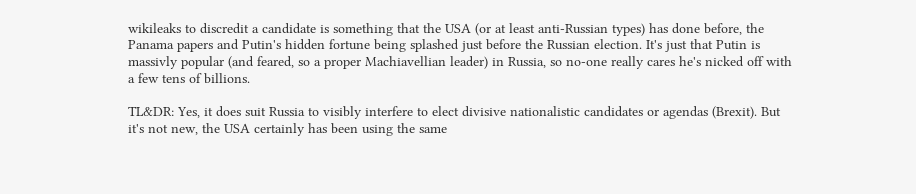wikileaks to discredit a candidate is something that the USA (or at least anti-Russian types) has done before, the Panama papers and Putin's hidden fortune being splashed just before the Russian election. It's just that Putin is massivly popular (and feared, so a proper Machiavellian leader) in Russia, so no-one really cares he's nicked off with a few tens of billions.

TL&DR: Yes, it does suit Russia to visibly interfere to elect divisive nationalistic candidates or agendas (Brexit). But it's not new, the USA certainly has been using the same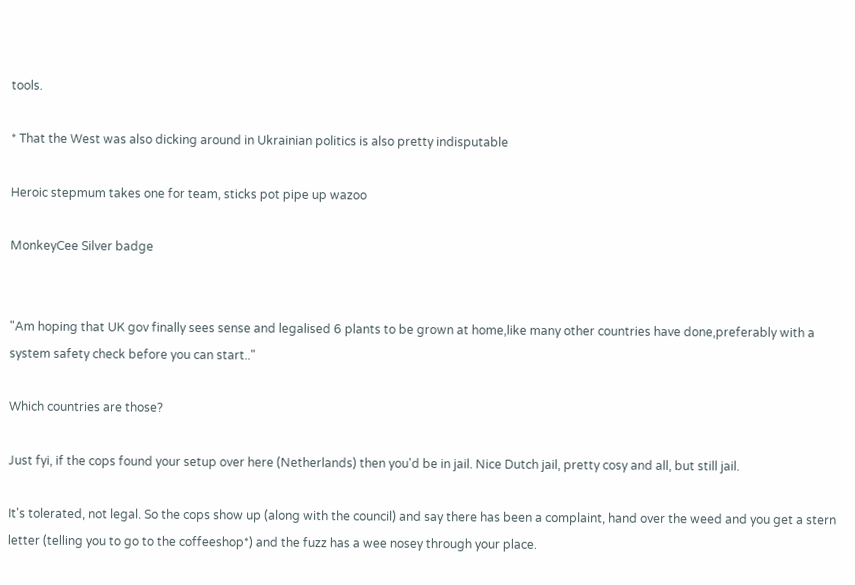tools.

* That the West was also dicking around in Ukrainian politics is also pretty indisputable

Heroic stepmum takes one for team, sticks pot pipe up wazoo

MonkeyCee Silver badge


"Am hoping that UK gov finally sees sense and legalised 6 plants to be grown at home,like many other countries have done,preferably with a system safety check before you can start.."

Which countries are those?

Just fyi, if the cops found your setup over here (Netherlands) then you'd be in jail. Nice Dutch jail, pretty cosy and all, but still jail.

It's tolerated, not legal. So the cops show up (along with the council) and say there has been a complaint, hand over the weed and you get a stern letter (telling you to go to the coffeeshop*) and the fuzz has a wee nosey through your place.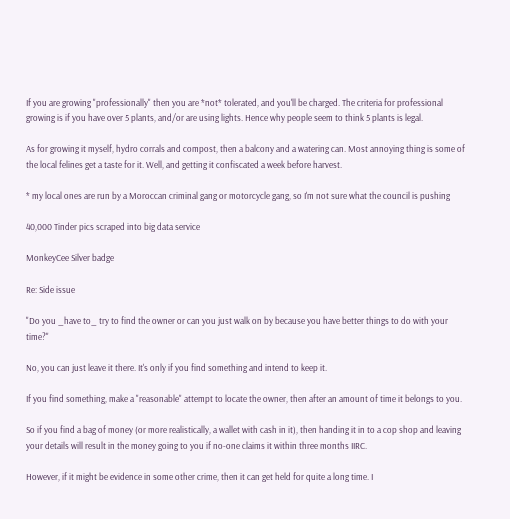If you are growing "professionally" then you are *not* tolerated, and you'll be charged. The criteria for professional growing is if you have over 5 plants, and/or are using lights. Hence why people seem to think 5 plants is legal.

As for growing it myself, hydro corrals and compost, then a balcony and a watering can. Most annoying thing is some of the local felines get a taste for it. Well, and getting it confiscated a week before harvest.

* my local ones are run by a Moroccan criminal gang or motorcycle gang, so I'm not sure what the council is pushing

40,000 Tinder pics scraped into big data service

MonkeyCee Silver badge

Re: Side issue

"Do you _have to_ try to find the owner or can you just walk on by because you have better things to do with your time?"

No, you can just leave it there. It's only if you find something and intend to keep it.

If you find something, make a "reasonable" attempt to locate the owner, then after an amount of time it belongs to you.

So if you find a bag of money (or more realistically, a wallet with cash in it), then handing it in to a cop shop and leaving your details will result in the money going to you if no-one claims it within three months IIRC.

However, if it might be evidence in some other crime, then it can get held for quite a long time. I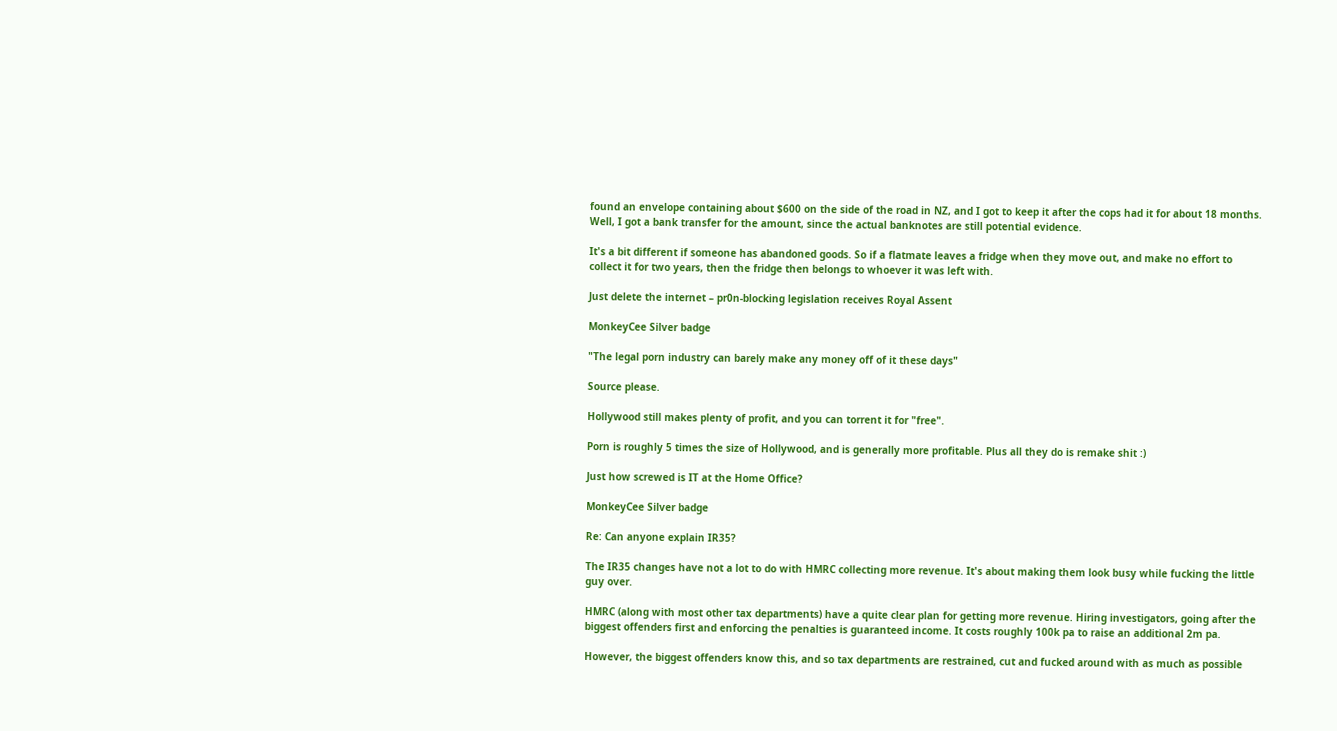found an envelope containing about $600 on the side of the road in NZ, and I got to keep it after the cops had it for about 18 months. Well, I got a bank transfer for the amount, since the actual banknotes are still potential evidence.

It's a bit different if someone has abandoned goods. So if a flatmate leaves a fridge when they move out, and make no effort to collect it for two years, then the fridge then belongs to whoever it was left with.

Just delete the internet – pr0n-blocking legislation receives Royal Assent

MonkeyCee Silver badge

"The legal porn industry can barely make any money off of it these days"

Source please.

Hollywood still makes plenty of profit, and you can torrent it for "free".

Porn is roughly 5 times the size of Hollywood, and is generally more profitable. Plus all they do is remake shit :)

Just how screwed is IT at the Home Office?

MonkeyCee Silver badge

Re: Can anyone explain IR35?

The IR35 changes have not a lot to do with HMRC collecting more revenue. It's about making them look busy while fucking the little guy over.

HMRC (along with most other tax departments) have a quite clear plan for getting more revenue. Hiring investigators, going after the biggest offenders first and enforcing the penalties is guaranteed income. It costs roughly 100k pa to raise an additional 2m pa.

However, the biggest offenders know this, and so tax departments are restrained, cut and fucked around with as much as possible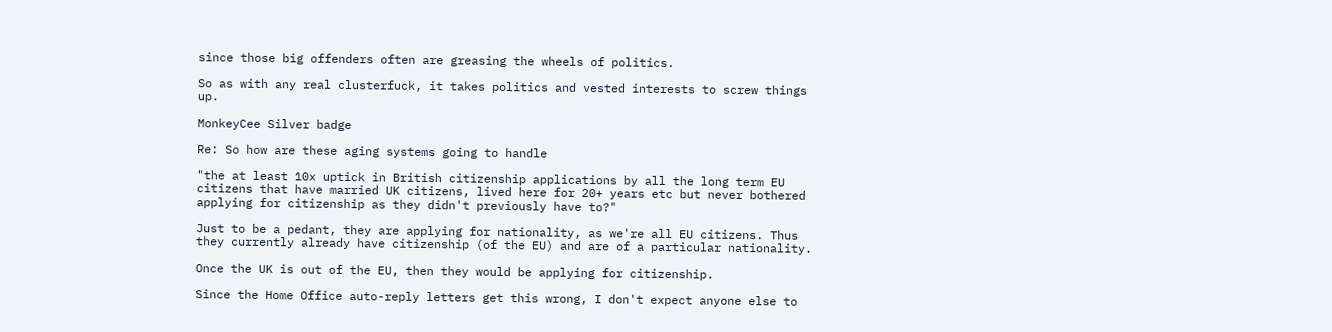since those big offenders often are greasing the wheels of politics.

So as with any real clusterfuck, it takes politics and vested interests to screw things up.

MonkeyCee Silver badge

Re: So how are these aging systems going to handle

"the at least 10x uptick in British citizenship applications by all the long term EU citizens that have married UK citizens, lived here for 20+ years etc but never bothered applying for citizenship as they didn't previously have to?"

Just to be a pedant, they are applying for nationality, as we're all EU citizens. Thus they currently already have citizenship (of the EU) and are of a particular nationality.

Once the UK is out of the EU, then they would be applying for citizenship.

Since the Home Office auto-reply letters get this wrong, I don't expect anyone else to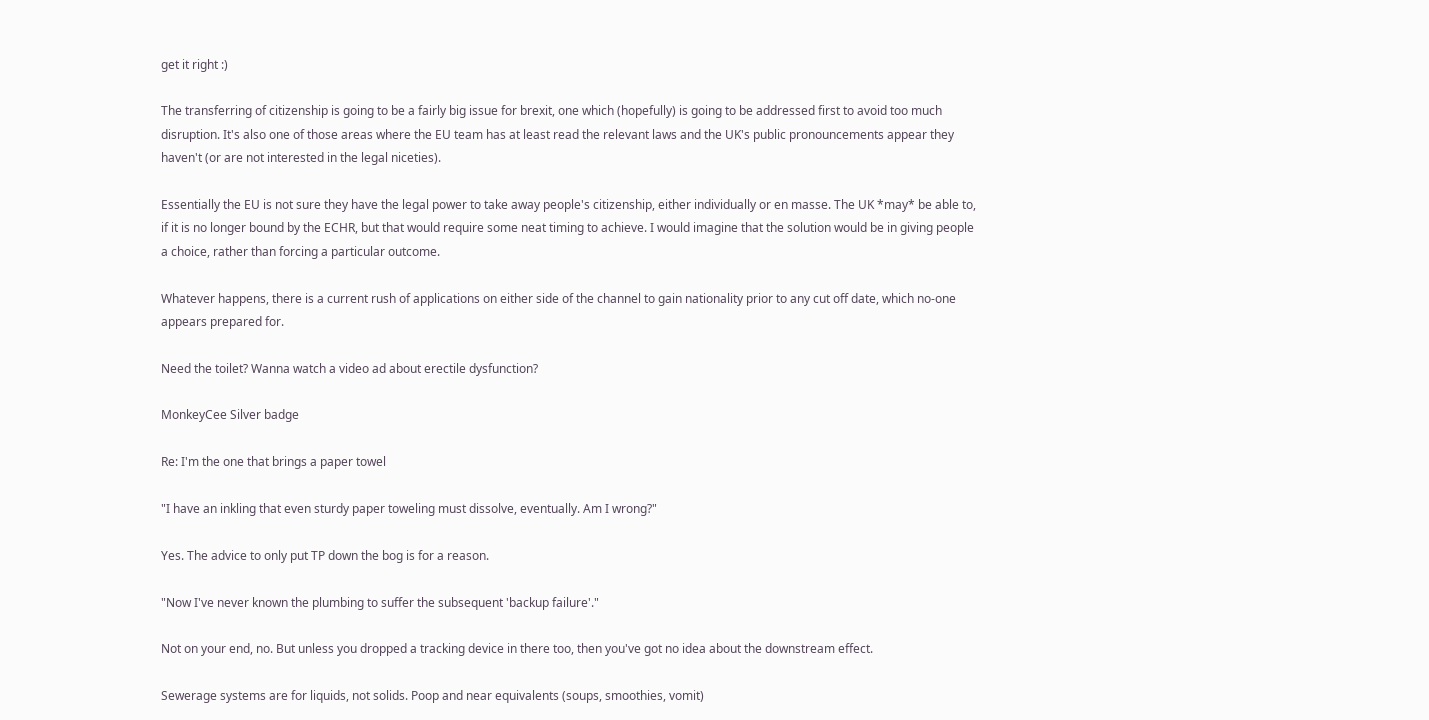get it right :)

The transferring of citizenship is going to be a fairly big issue for brexit, one which (hopefully) is going to be addressed first to avoid too much disruption. It's also one of those areas where the EU team has at least read the relevant laws and the UK's public pronouncements appear they haven't (or are not interested in the legal niceties).

Essentially the EU is not sure they have the legal power to take away people's citizenship, either individually or en masse. The UK *may* be able to, if it is no longer bound by the ECHR, but that would require some neat timing to achieve. I would imagine that the solution would be in giving people a choice, rather than forcing a particular outcome.

Whatever happens, there is a current rush of applications on either side of the channel to gain nationality prior to any cut off date, which no-one appears prepared for.

Need the toilet? Wanna watch a video ad about erectile dysfunction?

MonkeyCee Silver badge

Re: I'm the one that brings a paper towel

"I have an inkling that even sturdy paper toweling must dissolve, eventually. Am I wrong?"

Yes. The advice to only put TP down the bog is for a reason.

"Now I've never known the plumbing to suffer the subsequent 'backup failure'."

Not on your end, no. But unless you dropped a tracking device in there too, then you've got no idea about the downstream effect.

Sewerage systems are for liquids, not solids. Poop and near equivalents (soups, smoothies, vomit)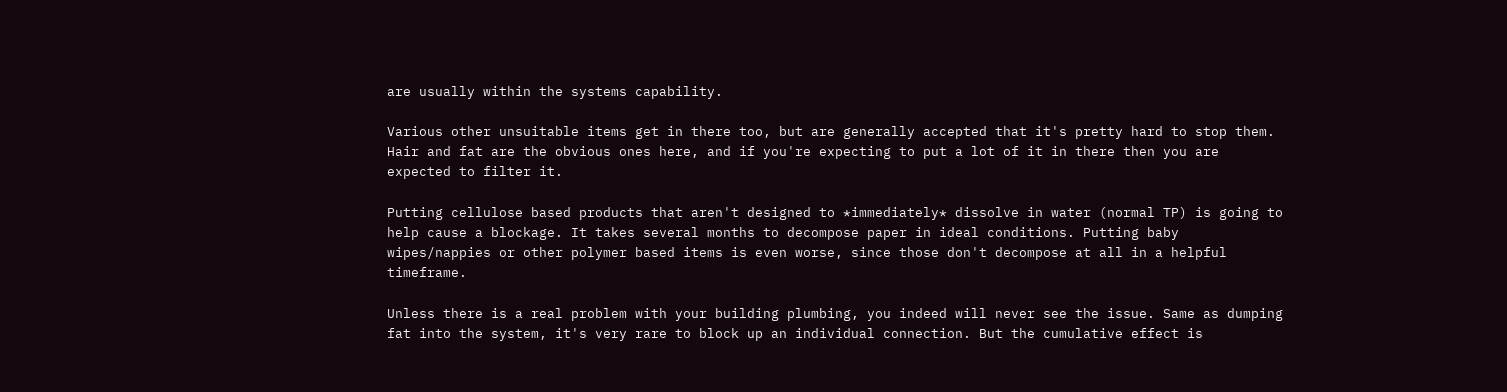are usually within the systems capability.

Various other unsuitable items get in there too, but are generally accepted that it's pretty hard to stop them. Hair and fat are the obvious ones here, and if you're expecting to put a lot of it in there then you are expected to filter it.

Putting cellulose based products that aren't designed to *immediately* dissolve in water (normal TP) is going to help cause a blockage. It takes several months to decompose paper in ideal conditions. Putting baby wipes/nappies or other polymer based items is even worse, since those don't decompose at all in a helpful timeframe.

Unless there is a real problem with your building plumbing, you indeed will never see the issue. Same as dumping fat into the system, it's very rare to block up an individual connection. But the cumulative effect is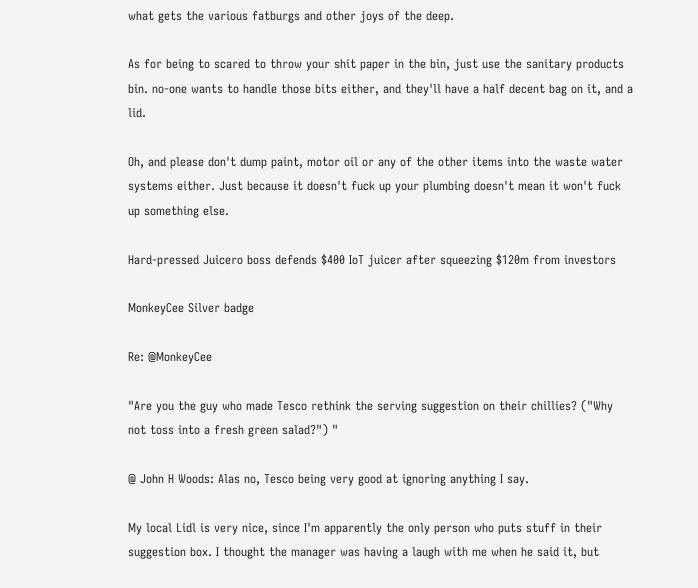what gets the various fatburgs and other joys of the deep.

As for being to scared to throw your shit paper in the bin, just use the sanitary products bin. no-one wants to handle those bits either, and they'll have a half decent bag on it, and a lid.

Oh, and please don't dump paint, motor oil or any of the other items into the waste water systems either. Just because it doesn't fuck up your plumbing doesn't mean it won't fuck up something else.

Hard-pressed Juicero boss defends $400 IoT juicer after squeezing $120m from investors

MonkeyCee Silver badge

Re: @MonkeyCee

"Are you the guy who made Tesco rethink the serving suggestion on their chillies? ("Why not toss into a fresh green salad?") "

@ John H Woods: Alas no, Tesco being very good at ignoring anything I say.

My local Lidl is very nice, since I'm apparently the only person who puts stuff in their suggestion box. I thought the manager was having a laugh with me when he said it, but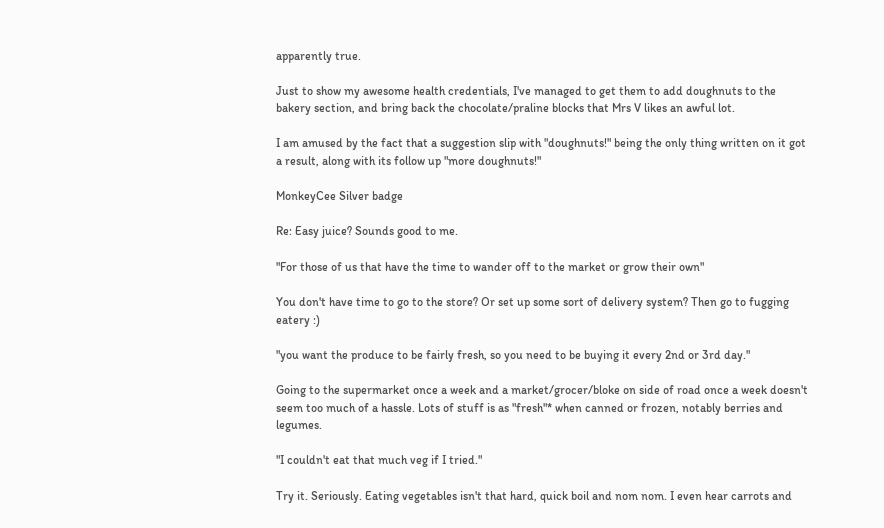apparently true.

Just to show my awesome health credentials, I've managed to get them to add doughnuts to the bakery section, and bring back the chocolate/praline blocks that Mrs V likes an awful lot.

I am amused by the fact that a suggestion slip with "doughnuts!" being the only thing written on it got a result, along with its follow up "more doughnuts!"

MonkeyCee Silver badge

Re: Easy juice? Sounds good to me.

"For those of us that have the time to wander off to the market or grow their own"

You don't have time to go to the store? Or set up some sort of delivery system? Then go to fugging eatery :)

"you want the produce to be fairly fresh, so you need to be buying it every 2nd or 3rd day."

Going to the supermarket once a week and a market/grocer/bloke on side of road once a week doesn't seem too much of a hassle. Lots of stuff is as "fresh"* when canned or frozen, notably berries and legumes.

"I couldn't eat that much veg if I tried."

Try it. Seriously. Eating vegetables isn't that hard, quick boil and nom nom. I even hear carrots and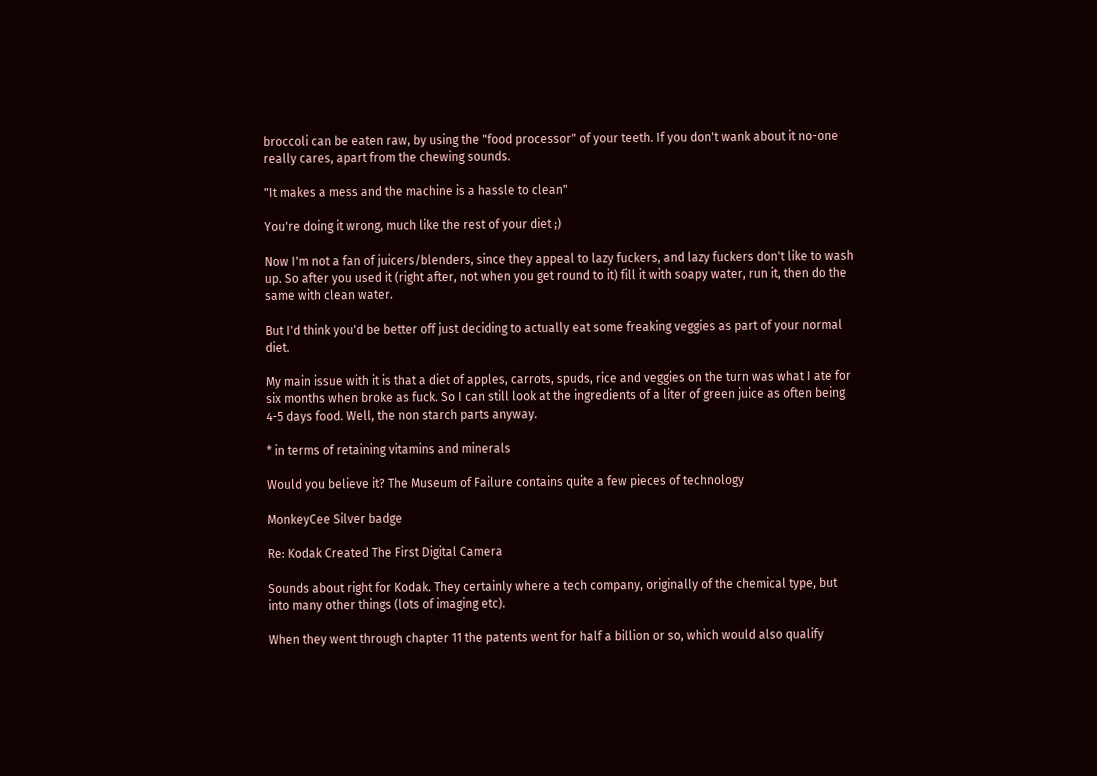broccoli can be eaten raw, by using the "food processor" of your teeth. If you don't wank about it no-one really cares, apart from the chewing sounds.

"It makes a mess and the machine is a hassle to clean"

You're doing it wrong, much like the rest of your diet ;)

Now I'm not a fan of juicers/blenders, since they appeal to lazy fuckers, and lazy fuckers don't like to wash up. So after you used it (right after, not when you get round to it) fill it with soapy water, run it, then do the same with clean water.

But I'd think you'd be better off just deciding to actually eat some freaking veggies as part of your normal diet.

My main issue with it is that a diet of apples, carrots, spuds, rice and veggies on the turn was what I ate for six months when broke as fuck. So I can still look at the ingredients of a liter of green juice as often being 4-5 days food. Well, the non starch parts anyway.

* in terms of retaining vitamins and minerals

Would you believe it? The Museum of Failure contains quite a few pieces of technology

MonkeyCee Silver badge

Re: Kodak Created The First Digital Camera

Sounds about right for Kodak. They certainly where a tech company, originally of the chemical type, but into many other things (lots of imaging etc).

When they went through chapter 11 the patents went for half a billion or so, which would also qualify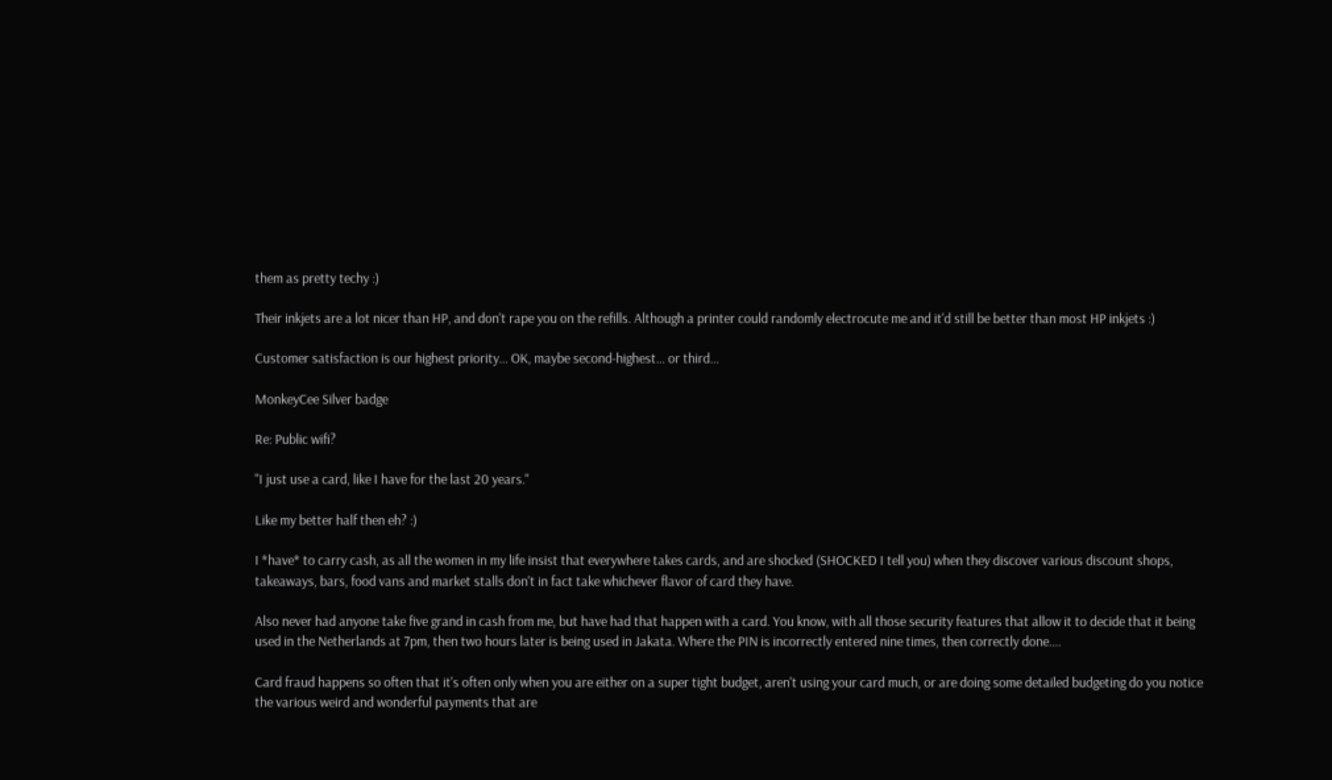them as pretty techy :)

Their inkjets are a lot nicer than HP, and don't rape you on the refills. Although a printer could randomly electrocute me and it'd still be better than most HP inkjets :)

Customer satisfaction is our highest priority… OK, maybe second-highest… or third...

MonkeyCee Silver badge

Re: Public wifi?

"I just use a card, like I have for the last 20 years."

Like my better half then eh? :)

I *have* to carry cash, as all the women in my life insist that everywhere takes cards, and are shocked (SHOCKED I tell you) when they discover various discount shops, takeaways, bars, food vans and market stalls don't in fact take whichever flavor of card they have.

Also never had anyone take five grand in cash from me, but have had that happen with a card. You know, with all those security features that allow it to decide that it being used in the Netherlands at 7pm, then two hours later is being used in Jakata. Where the PIN is incorrectly entered nine times, then correctly done....

Card fraud happens so often that it's often only when you are either on a super tight budget, aren't using your card much, or are doing some detailed budgeting do you notice the various weird and wonderful payments that are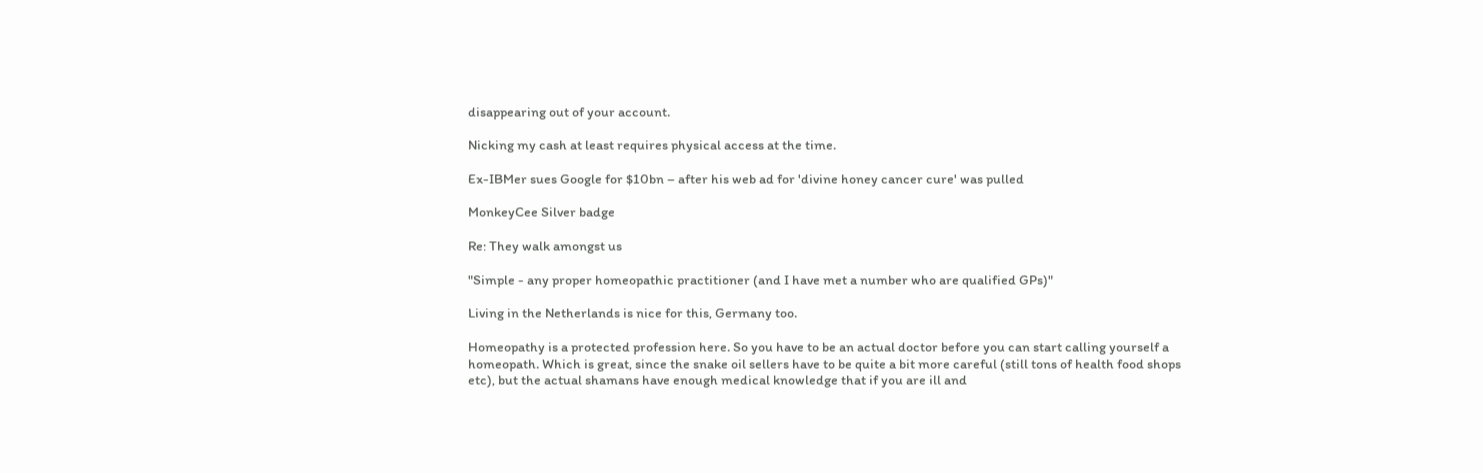disappearing out of your account.

Nicking my cash at least requires physical access at the time.

Ex-IBMer sues Google for $10bn – after his web ad for 'divine honey cancer cure' was pulled

MonkeyCee Silver badge

Re: They walk amongst us

"Simple - any proper homeopathic practitioner (and I have met a number who are qualified GPs)"

Living in the Netherlands is nice for this, Germany too.

Homeopathy is a protected profession here. So you have to be an actual doctor before you can start calling yourself a homeopath. Which is great, since the snake oil sellers have to be quite a bit more careful (still tons of health food shops etc), but the actual shamans have enough medical knowledge that if you are ill and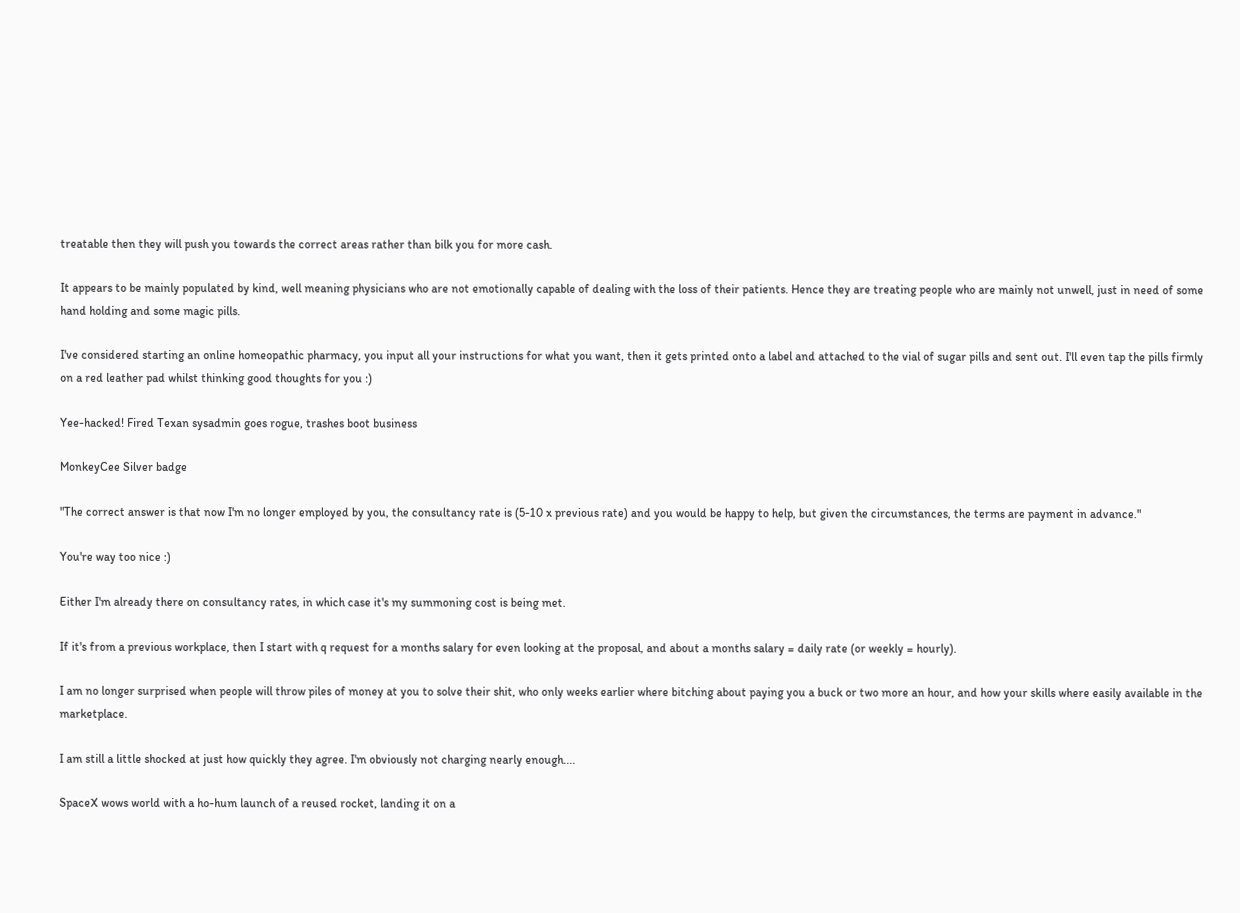treatable then they will push you towards the correct areas rather than bilk you for more cash.

It appears to be mainly populated by kind, well meaning physicians who are not emotionally capable of dealing with the loss of their patients. Hence they are treating people who are mainly not unwell, just in need of some hand holding and some magic pills.

I've considered starting an online homeopathic pharmacy, you input all your instructions for what you want, then it gets printed onto a label and attached to the vial of sugar pills and sent out. I'll even tap the pills firmly on a red leather pad whilst thinking good thoughts for you :)

Yee-hacked! Fired Texan sysadmin goes rogue, trashes boot business

MonkeyCee Silver badge

"The correct answer is that now I'm no longer employed by you, the consultancy rate is (5-10 x previous rate) and you would be happy to help, but given the circumstances, the terms are payment in advance."

You're way too nice :)

Either I'm already there on consultancy rates, in which case it's my summoning cost is being met.

If it's from a previous workplace, then I start with q request for a months salary for even looking at the proposal, and about a months salary = daily rate (or weekly = hourly).

I am no longer surprised when people will throw piles of money at you to solve their shit, who only weeks earlier where bitching about paying you a buck or two more an hour, and how your skills where easily available in the marketplace.

I am still a little shocked at just how quickly they agree. I'm obviously not charging nearly enough....

SpaceX wows world with a ho-hum launch of a reused rocket, landing it on a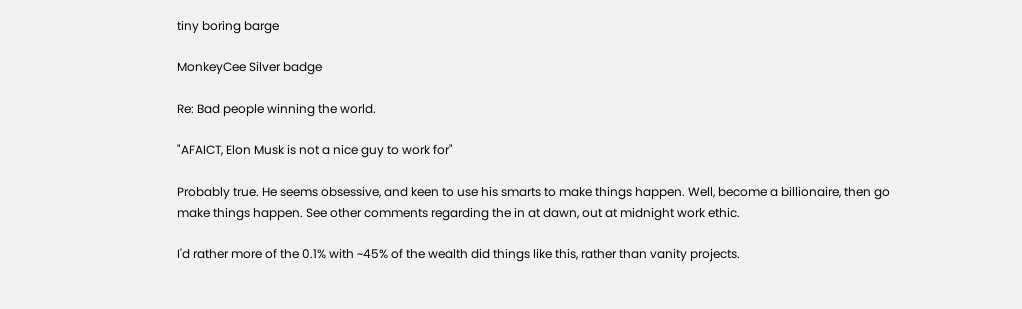tiny boring barge

MonkeyCee Silver badge

Re: Bad people winning the world.

"AFAICT, Elon Musk is not a nice guy to work for"

Probably true. He seems obsessive, and keen to use his smarts to make things happen. Well, become a billionaire, then go make things happen. See other comments regarding the in at dawn, out at midnight work ethic.

I'd rather more of the 0.1% with ~45% of the wealth did things like this, rather than vanity projects.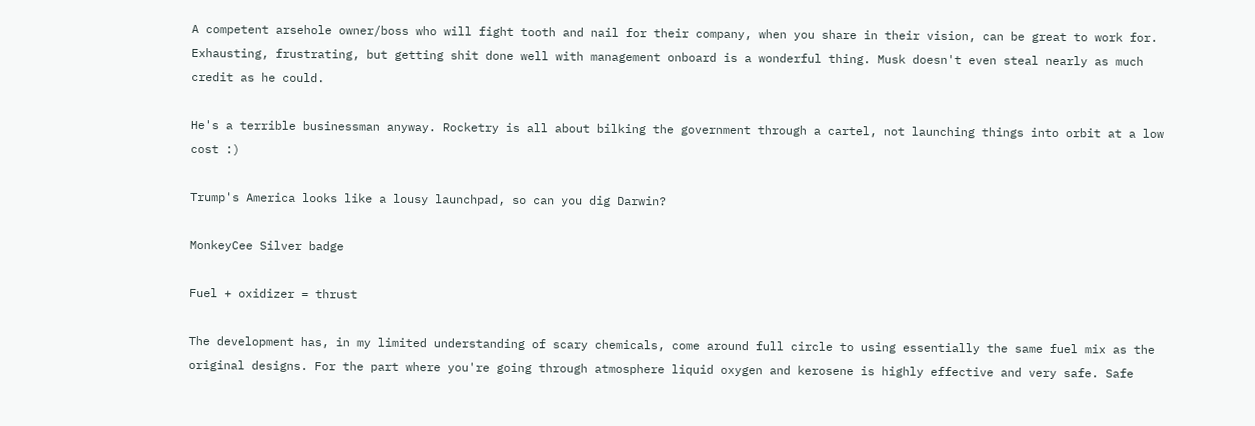A competent arsehole owner/boss who will fight tooth and nail for their company, when you share in their vision, can be great to work for. Exhausting, frustrating, but getting shit done well with management onboard is a wonderful thing. Musk doesn't even steal nearly as much credit as he could.

He's a terrible businessman anyway. Rocketry is all about bilking the government through a cartel, not launching things into orbit at a low cost :)

Trump's America looks like a lousy launchpad, so can you dig Darwin?

MonkeyCee Silver badge

Fuel + oxidizer = thrust

The development has, in my limited understanding of scary chemicals, come around full circle to using essentially the same fuel mix as the original designs. For the part where you're going through atmosphere liquid oxygen and kerosene is highly effective and very safe. Safe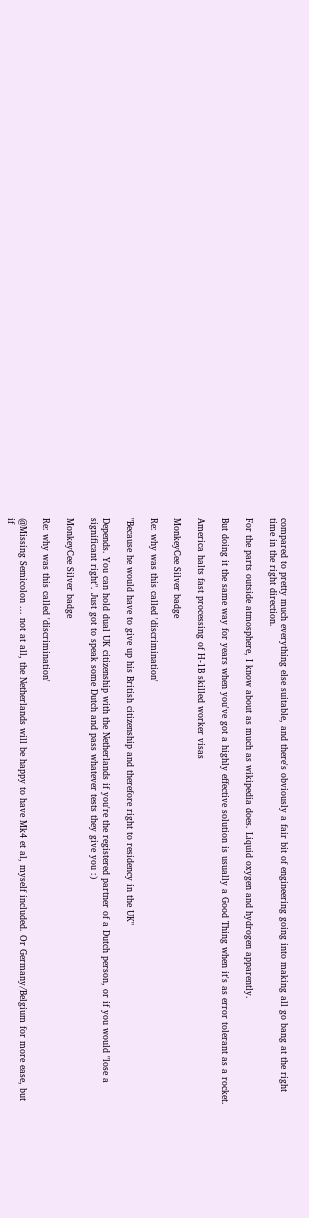compared to pretty much everything else suitable, and there's obviously a fair bit of engineering going into making all go bang at the right time in the right direction.

For the parts outside atmosphere, I know about as much as wikipedia does. Liquid oxygen and hydrogen apparently.

But doing it the same way for years when you've got a highly effective solution is usually a Good Thing when it's as error tolerant as a rocket.

America halts fast processing of H-1B skilled worker visas

MonkeyCee Silver badge

Re: why was this called 'discrimination'

"Because he would have to give up his British citizenship and therefore right to residency in the UK"

Depends. You can hold dual UK citizenship with the Netherlands if you're the registered partner of a Dutch person, or if you would "lose a significant right". Just got to speak some Dutch and pass whatever tests they give you :)

MonkeyCee Silver badge

Re: why was this called 'discrimination'

@Missing Semicolon ... not at all, the Netherlands will be happy to have Mk4 et al, myself included. Or Germany/Belgium for more ease, but if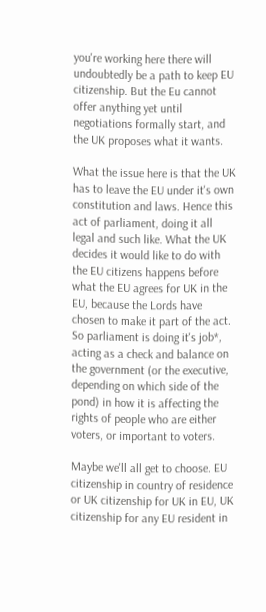you're working here there will undoubtedly be a path to keep EU citizenship. But the Eu cannot offer anything yet until negotiations formally start, and the UK proposes what it wants.

What the issue here is that the UK has to leave the EU under it's own constitution and laws. Hence this act of parliament, doing it all legal and such like. What the UK decides it would like to do with the EU citizens happens before what the EU agrees for UK in the EU, because the Lords have chosen to make it part of the act. So parliament is doing it's job*, acting as a check and balance on the government (or the executive, depending on which side of the pond) in how it is affecting the rights of people who are either voters, or important to voters.

Maybe we'll all get to choose. EU citizenship in country of residence or UK citizenship for UK in EU, UK citizenship for any EU resident in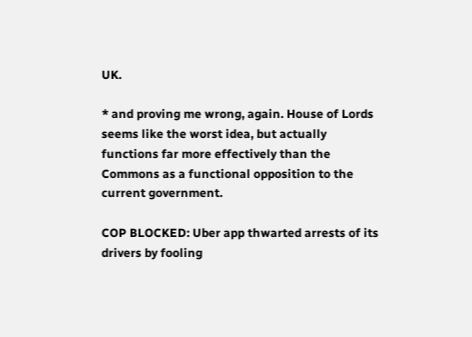UK.

* and proving me wrong, again. House of Lords seems like the worst idea, but actually functions far more effectively than the Commons as a functional opposition to the current government.

COP BLOCKED: Uber app thwarted arrests of its drivers by fooling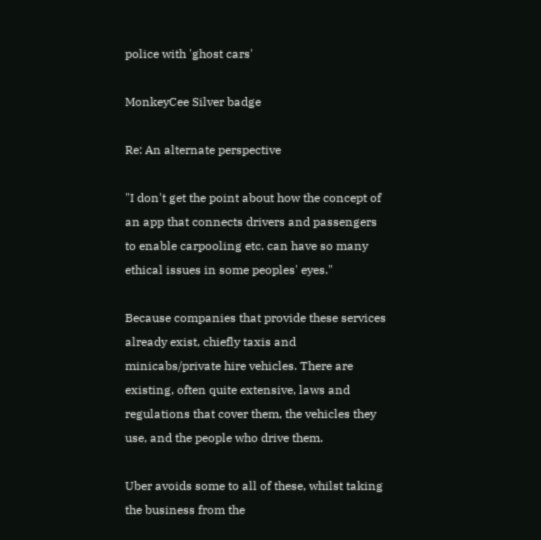police with 'ghost cars'

MonkeyCee Silver badge

Re: An alternate perspective

"I don't get the point about how the concept of an app that connects drivers and passengers to enable carpooling etc. can have so many ethical issues in some peoples' eyes."

Because companies that provide these services already exist, chiefly taxis and minicabs/private hire vehicles. There are existing, often quite extensive, laws and regulations that cover them, the vehicles they use, and the people who drive them.

Uber avoids some to all of these, whilst taking the business from the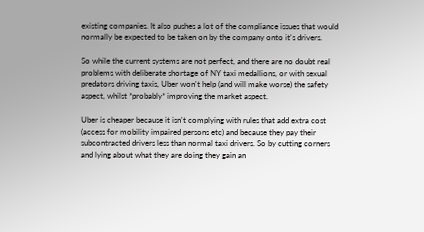existing companies. It also pushes a lot of the compliance issues that would normally be expected to be taken on by the company onto it's drivers.

So while the current systems are not perfect, and there are no doubt real problems with deliberate shortage of NY taxi medallions, or with sexual predators driving taxis, Uber won't help (and will make worse) the safety aspect, whilst *probably* improving the market aspect.

Uber is cheaper because it isn't complying with rules that add extra cost (access for mobility impaired persons etc) and because they pay their subcontracted drivers less than normal taxi drivers. So by cutting corners and lying about what they are doing they gain an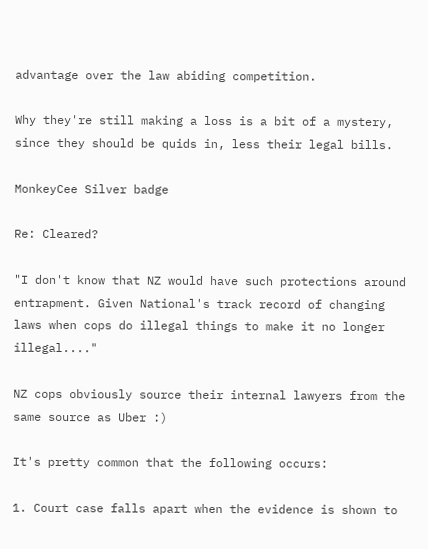advantage over the law abiding competition.

Why they're still making a loss is a bit of a mystery, since they should be quids in, less their legal bills.

MonkeyCee Silver badge

Re: Cleared?

"I don't know that NZ would have such protections around entrapment. Given National's track record of changing laws when cops do illegal things to make it no longer illegal...."

NZ cops obviously source their internal lawyers from the same source as Uber :)

It's pretty common that the following occurs:

1. Court case falls apart when the evidence is shown to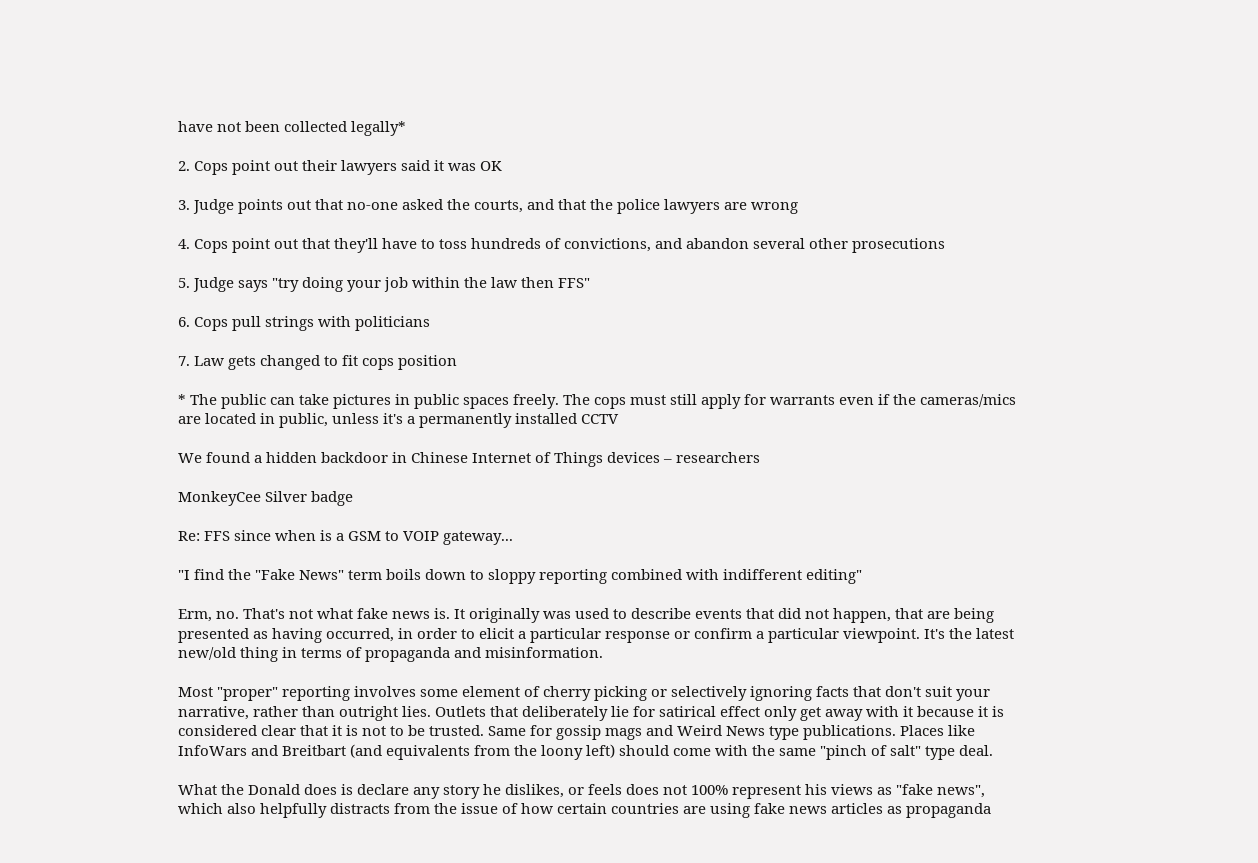have not been collected legally*

2. Cops point out their lawyers said it was OK

3. Judge points out that no-one asked the courts, and that the police lawyers are wrong

4. Cops point out that they'll have to toss hundreds of convictions, and abandon several other prosecutions

5. Judge says "try doing your job within the law then FFS"

6. Cops pull strings with politicians

7. Law gets changed to fit cops position

* The public can take pictures in public spaces freely. The cops must still apply for warrants even if the cameras/mics are located in public, unless it's a permanently installed CCTV

We found a hidden backdoor in Chinese Internet of Things devices – researchers

MonkeyCee Silver badge

Re: FFS since when is a GSM to VOIP gateway...

"I find the "Fake News" term boils down to sloppy reporting combined with indifferent editing"

Erm, no. That's not what fake news is. It originally was used to describe events that did not happen, that are being presented as having occurred, in order to elicit a particular response or confirm a particular viewpoint. It's the latest new/old thing in terms of propaganda and misinformation.

Most "proper" reporting involves some element of cherry picking or selectively ignoring facts that don't suit your narrative, rather than outright lies. Outlets that deliberately lie for satirical effect only get away with it because it is considered clear that it is not to be trusted. Same for gossip mags and Weird News type publications. Places like InfoWars and Breitbart (and equivalents from the loony left) should come with the same "pinch of salt" type deal.

What the Donald does is declare any story he dislikes, or feels does not 100% represent his views as "fake news", which also helpfully distracts from the issue of how certain countries are using fake news articles as propaganda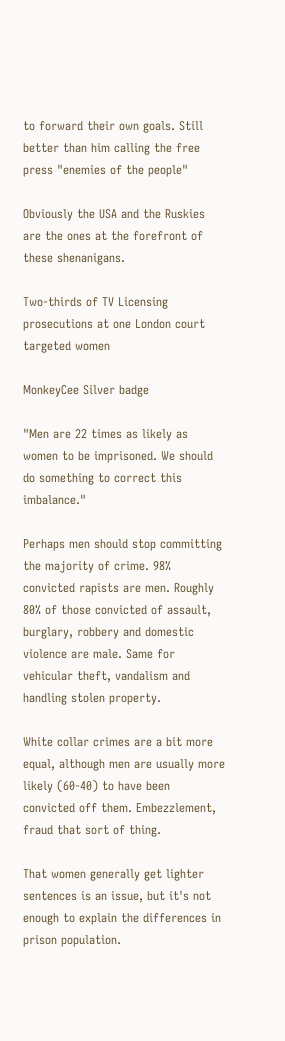to forward their own goals. Still better than him calling the free press "enemies of the people"

Obviously the USA and the Ruskies are the ones at the forefront of these shenanigans.

Two-thirds of TV Licensing prosecutions at one London court targeted women

MonkeyCee Silver badge

"Men are 22 times as likely as women to be imprisoned. We should do something to correct this imbalance."

Perhaps men should stop committing the majority of crime. 98% convicted rapists are men. Roughly 80% of those convicted of assault, burglary, robbery and domestic violence are male. Same for vehicular theft, vandalism and handling stolen property.

White collar crimes are a bit more equal, although men are usually more likely (60-40) to have been convicted off them. Embezzlement, fraud that sort of thing.

That women generally get lighter sentences is an issue, but it's not enough to explain the differences in prison population.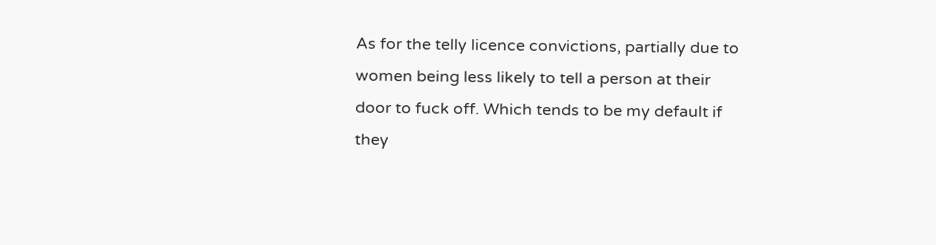As for the telly licence convictions, partially due to women being less likely to tell a person at their door to fuck off. Which tends to be my default if they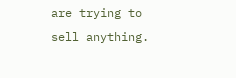are trying to sell anything.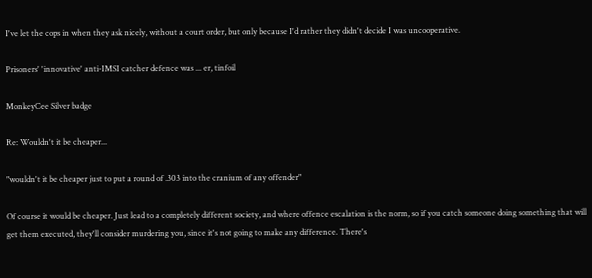I've let the cops in when they ask nicely, without a court order, but only because I'd rather they didn't decide I was uncooperative.

Prisoners' 'innovative' anti-IMSI catcher defence was ... er, tinfoil

MonkeyCee Silver badge

Re: Wouldn't it be cheaper...

"wouldn't it be cheaper just to put a round of .303 into the cranium of any offender"

Of course it would be cheaper. Just lead to a completely different society, and where offence escalation is the norm, so if you catch someone doing something that will get them executed, they'll consider murdering you, since it's not going to make any difference. There's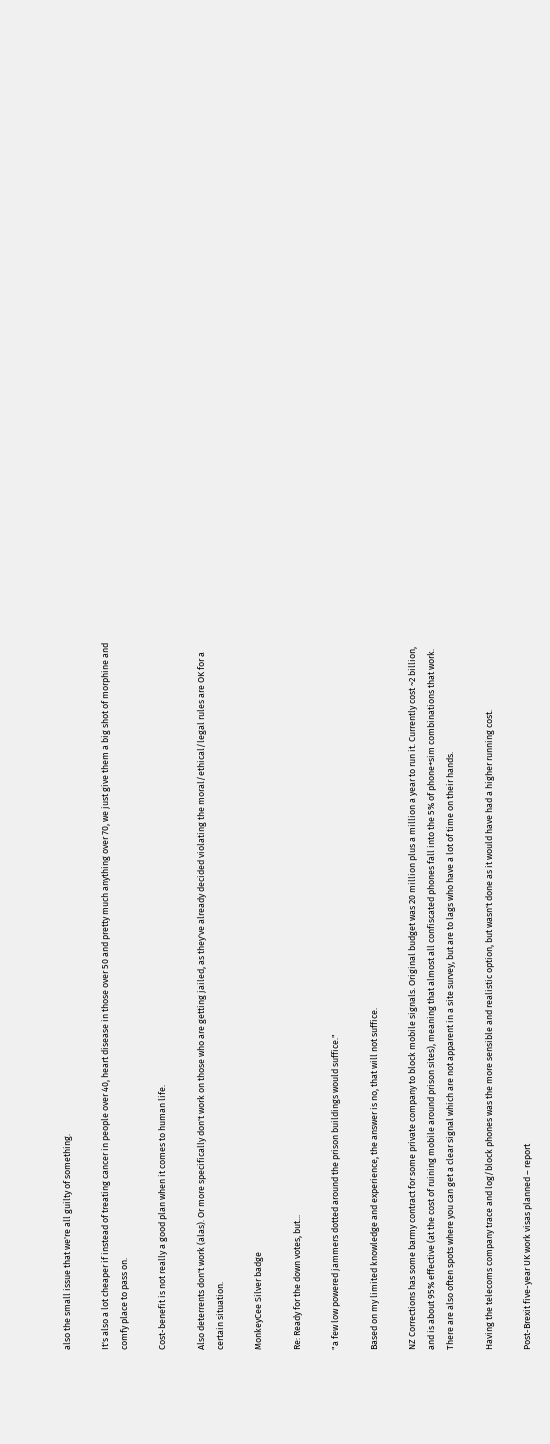also the small issue that we're all guilty of something.

It's also a lot cheaper if instead of treating cancer in people over 40, heart disease in those over 50 and pretty much anything over 70, we just give them a big shot of morphine and comfy place to pass on.

Cost-benefit is not really a good plan when it comes to human life.

Also deterrents don't work (alas). Or more specifically don't work on those who are getting jailed, as they've already decided violating the moral/ethical/legal rules are OK for a certain situation.

MonkeyCee Silver badge

Re: Ready for the down votes, but...

"a few low powered jammers dotted around the prison buildings would suffice."

Based on my limited knowledge and experience, the answer is no, that will not suffice.

NZ Corrections has some barmy contract for some private company to block mobile signals. Original budget was 20 million plus a million a year to run it. Currently cost ~2 billion, and is about 95% effective (at the cost of ruining mobile around prison sites), meaning that almost all confiscated phones fall into the 5% of phone+sim combinations that work. There are also often spots where you can get a clear signal which are not apparent in a site survey, but are to lags who have a lot of time on their hands.

Having the telecoms company trace and log/block phones was the more sensible and realistic option, but wasn't done as it would have had a higher running cost.

Post-Brexit five-year UK work visas planned – report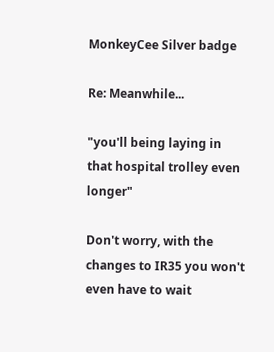MonkeyCee Silver badge

Re: Meanwhile...

"you'll being laying in that hospital trolley even longer"

Don't worry, with the changes to IR35 you won't even have to wait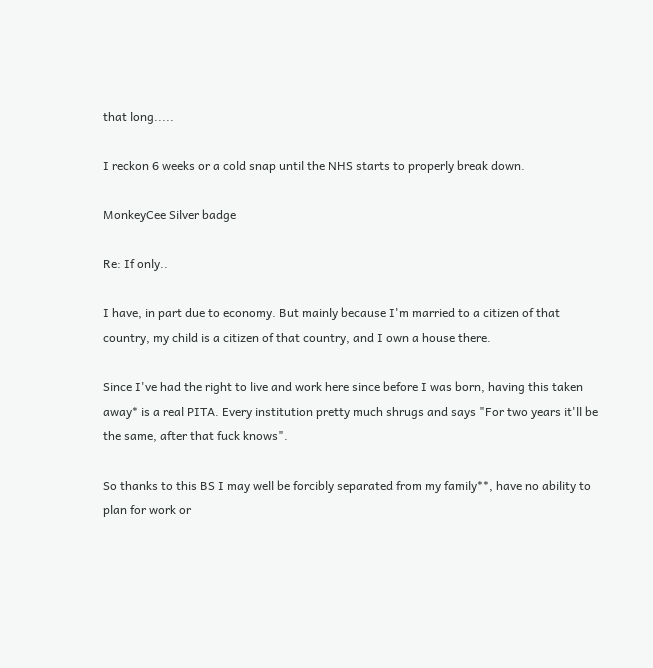that long.....

I reckon 6 weeks or a cold snap until the NHS starts to properly break down.

MonkeyCee Silver badge

Re: If only..

I have, in part due to economy. But mainly because I'm married to a citizen of that country, my child is a citizen of that country, and I own a house there.

Since I've had the right to live and work here since before I was born, having this taken away* is a real PITA. Every institution pretty much shrugs and says "For two years it'll be the same, after that fuck knows".

So thanks to this BS I may well be forcibly separated from my family**, have no ability to plan for work or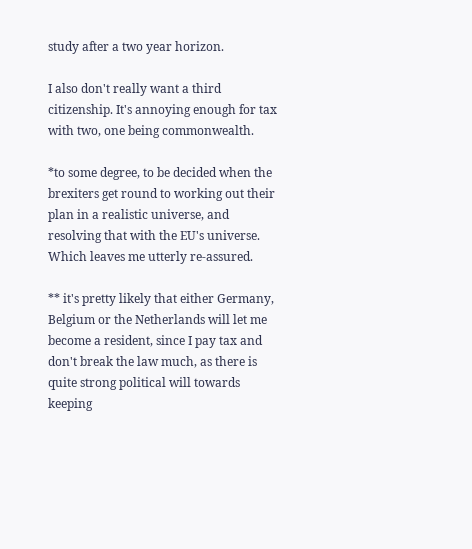study after a two year horizon.

I also don't really want a third citizenship. It's annoying enough for tax with two, one being commonwealth.

*to some degree, to be decided when the brexiters get round to working out their plan in a realistic universe, and resolving that with the EU's universe. Which leaves me utterly re-assured.

** it's pretty likely that either Germany, Belgium or the Netherlands will let me become a resident, since I pay tax and don't break the law much, as there is quite strong political will towards keeping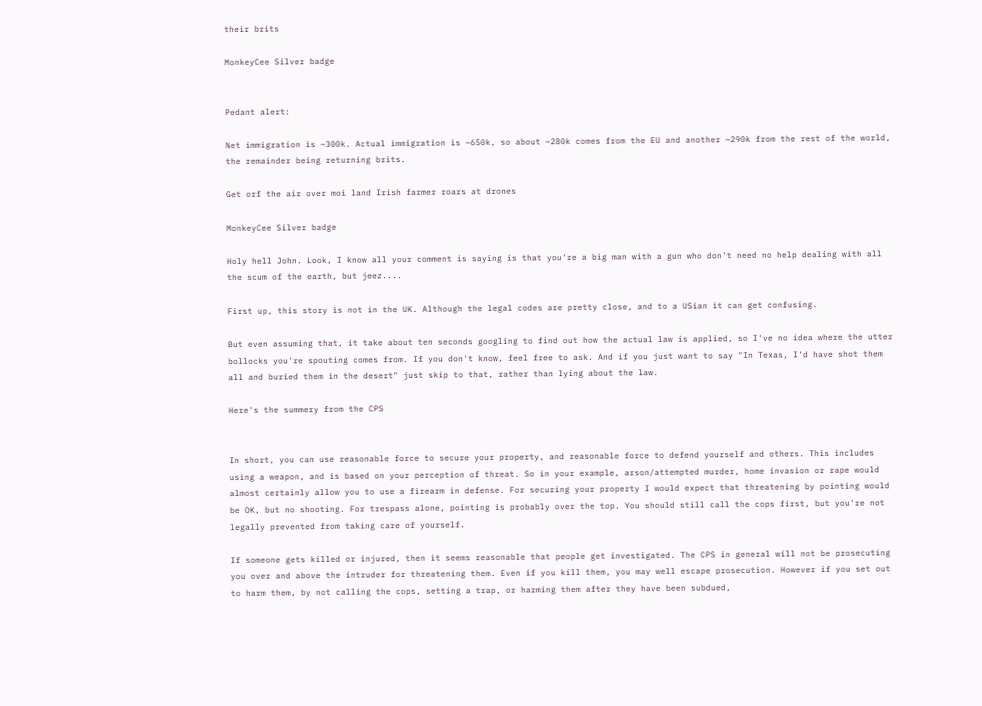their brits

MonkeyCee Silver badge


Pedant alert:

Net immigration is ~300k. Actual immigration is ~650k, so about ~280k comes from the EU and another ~290k from the rest of the world, the remainder being returning brits.

Get orf the air over moi land Irish farmer roars at drones

MonkeyCee Silver badge

Holy hell John. Look, I know all your comment is saying is that you're a big man with a gun who don't need no help dealing with all the scum of the earth, but jeez....

First up, this story is not in the UK. Although the legal codes are pretty close, and to a USian it can get confusing.

But even assuming that, it take about ten seconds googling to find out how the actual law is applied, so I've no idea where the utter bollocks you're spouting comes from. If you don't know, feel free to ask. And if you just want to say "In Texas, I'd have shot them all and buried them in the desert" just skip to that, rather than lying about the law.

Here's the summery from the CPS


In short, you can use reasonable force to secure your property, and reasonable force to defend yourself and others. This includes using a weapon, and is based on your perception of threat. So in your example, arson/attempted murder, home invasion or rape would almost certainly allow you to use a firearm in defense. For securing your property I would expect that threatening by pointing would be OK, but no shooting. For trespass alone, pointing is probably over the top. You should still call the cops first, but you're not legally prevented from taking care of yourself.

If someone gets killed or injured, then it seems reasonable that people get investigated. The CPS in general will not be prosecuting you over and above the intruder for threatening them. Even if you kill them, you may well escape prosecution. However if you set out to harm them, by not calling the cops, setting a trap, or harming them after they have been subdued,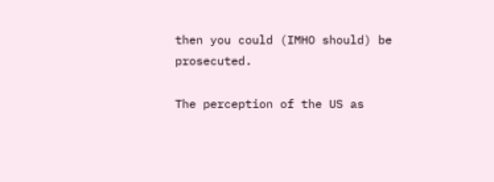then you could (IMHO should) be prosecuted.

The perception of the US as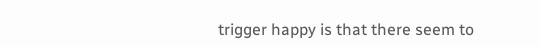trigger happy is that there seem to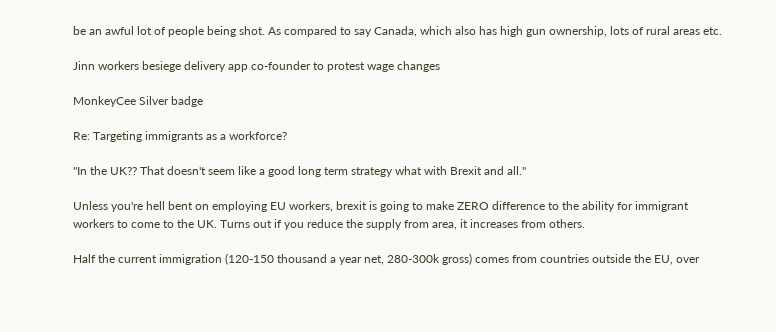be an awful lot of people being shot. As compared to say Canada, which also has high gun ownership, lots of rural areas etc.

Jinn workers besiege delivery app co-founder to protest wage changes

MonkeyCee Silver badge

Re: Targeting immigrants as a workforce?

"In the UK?? That doesn't seem like a good long term strategy what with Brexit and all."

Unless you're hell bent on employing EU workers, brexit is going to make ZERO difference to the ability for immigrant workers to come to the UK. Turns out if you reduce the supply from area, it increases from others.

Half the current immigration (120-150 thousand a year net, 280-300k gross) comes from countries outside the EU, over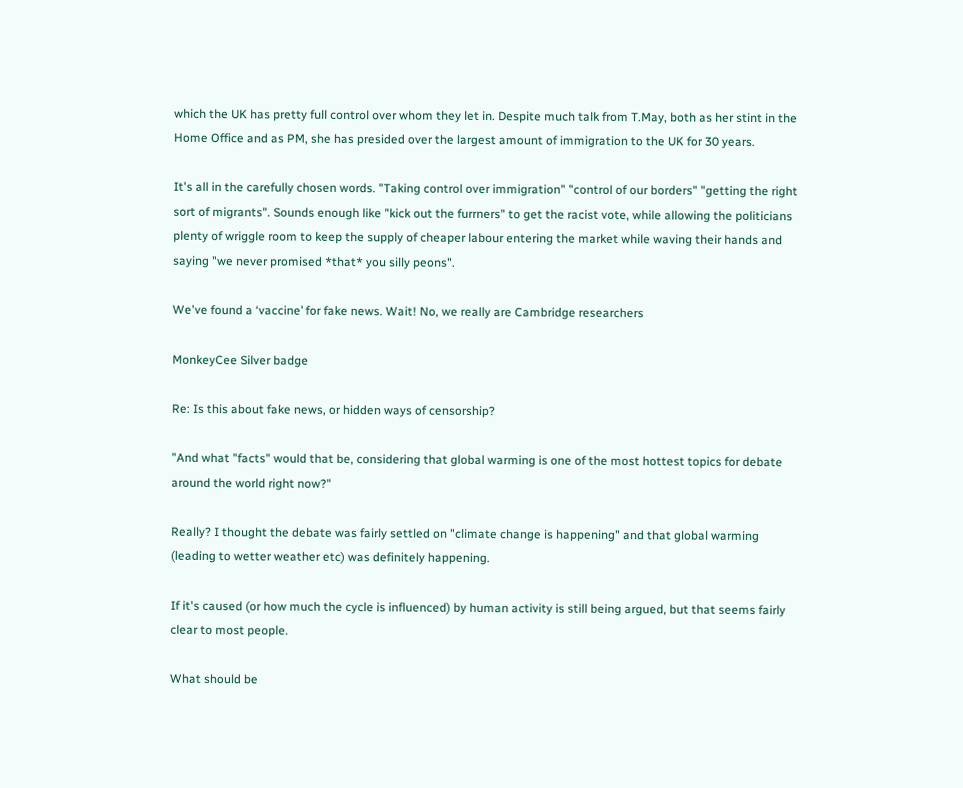which the UK has pretty full control over whom they let in. Despite much talk from T.May, both as her stint in the Home Office and as PM, she has presided over the largest amount of immigration to the UK for 30 years.

It's all in the carefully chosen words. "Taking control over immigration" "control of our borders" "getting the right sort of migrants". Sounds enough like "kick out the furrners" to get the racist vote, while allowing the politicians plenty of wriggle room to keep the supply of cheaper labour entering the market while waving their hands and saying "we never promised *that* you silly peons".

We've found a ‘vaccine’ for fake news. Wait! No, we really are Cambridge researchers

MonkeyCee Silver badge

Re: Is this about fake news, or hidden ways of censorship?

"And what "facts" would that be, considering that global warming is one of the most hottest topics for debate around the world right now?"

Really? I thought the debate was fairly settled on "climate change is happening" and that global warming (leading to wetter weather etc) was definitely happening.

If it's caused (or how much the cycle is influenced) by human activity is still being argued, but that seems fairly clear to most people.

What should be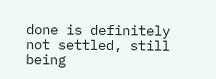done is definitely not settled, still being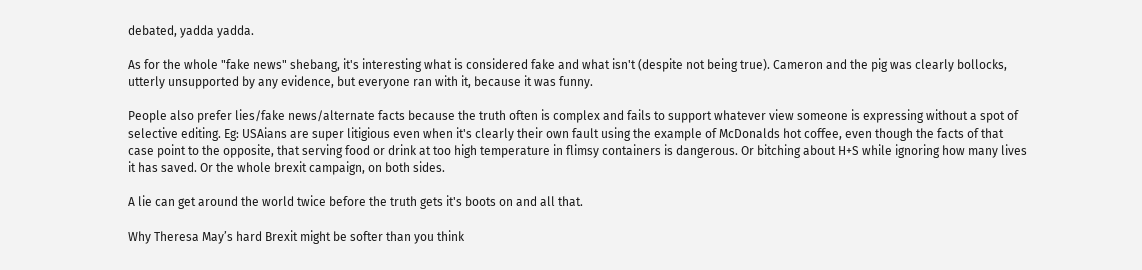debated, yadda yadda.

As for the whole "fake news" shebang, it's interesting what is considered fake and what isn't (despite not being true). Cameron and the pig was clearly bollocks, utterly unsupported by any evidence, but everyone ran with it, because it was funny.

People also prefer lies/fake news/alternate facts because the truth often is complex and fails to support whatever view someone is expressing without a spot of selective editing. Eg: USAians are super litigious even when it's clearly their own fault using the example of McDonalds hot coffee, even though the facts of that case point to the opposite, that serving food or drink at too high temperature in flimsy containers is dangerous. Or bitching about H+S while ignoring how many lives it has saved. Or the whole brexit campaign, on both sides.

A lie can get around the world twice before the truth gets it's boots on and all that.

Why Theresa May’s hard Brexit might be softer than you think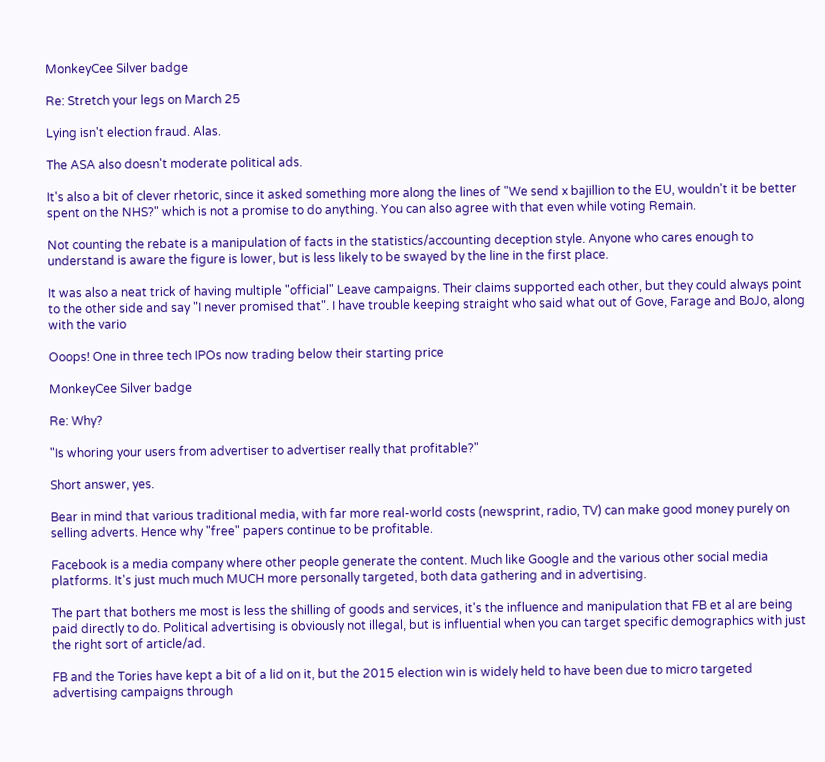MonkeyCee Silver badge

Re: Stretch your legs on March 25

Lying isn't election fraud. Alas.

The ASA also doesn't moderate political ads.

It's also a bit of clever rhetoric, since it asked something more along the lines of "We send x bajillion to the EU, wouldn't it be better spent on the NHS?" which is not a promise to do anything. You can also agree with that even while voting Remain.

Not counting the rebate is a manipulation of facts in the statistics/accounting deception style. Anyone who cares enough to understand is aware the figure is lower, but is less likely to be swayed by the line in the first place.

It was also a neat trick of having multiple "official" Leave campaigns. Their claims supported each other, but they could always point to the other side and say "I never promised that". I have trouble keeping straight who said what out of Gove, Farage and BoJo, along with the vario

Ooops! One in three tech IPOs now trading below their starting price

MonkeyCee Silver badge

Re: Why?

"Is whoring your users from advertiser to advertiser really that profitable?"

Short answer, yes.

Bear in mind that various traditional media, with far more real-world costs (newsprint, radio, TV) can make good money purely on selling adverts. Hence why "free" papers continue to be profitable.

Facebook is a media company where other people generate the content. Much like Google and the various other social media platforms. It's just much much MUCH more personally targeted, both data gathering and in advertising.

The part that bothers me most is less the shilling of goods and services, it's the influence and manipulation that FB et al are being paid directly to do. Political advertising is obviously not illegal, but is influential when you can target specific demographics with just the right sort of article/ad.

FB and the Tories have kept a bit of a lid on it, but the 2015 election win is widely held to have been due to micro targeted advertising campaigns through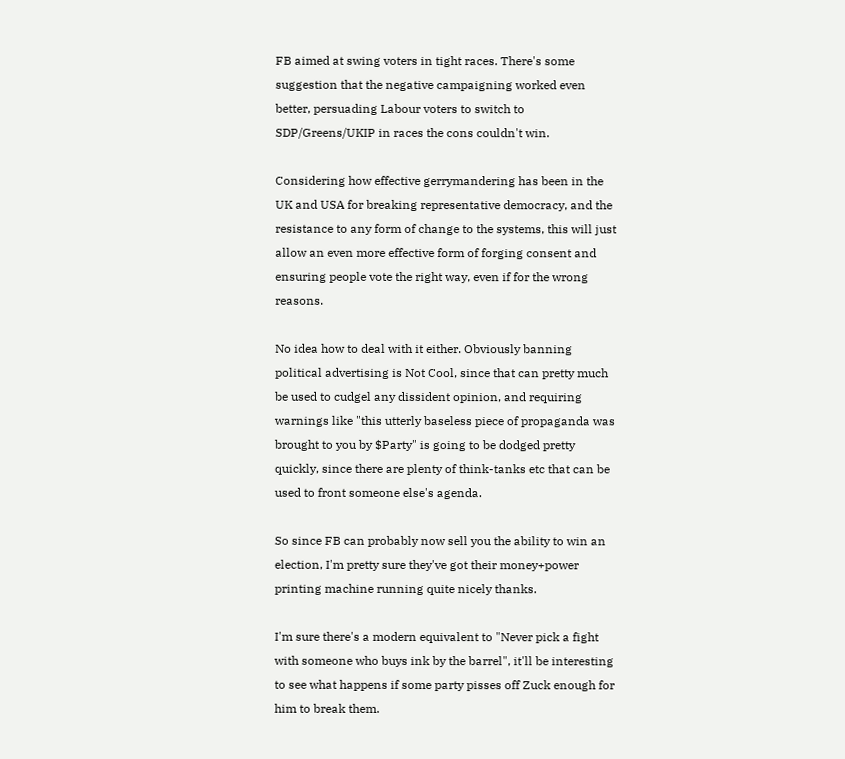FB aimed at swing voters in tight races. There's some suggestion that the negative campaigning worked even better, persuading Labour voters to switch to SDP/Greens/UKIP in races the cons couldn't win.

Considering how effective gerrymandering has been in the UK and USA for breaking representative democracy, and the resistance to any form of change to the systems, this will just allow an even more effective form of forging consent and ensuring people vote the right way, even if for the wrong reasons.

No idea how to deal with it either. Obviously banning political advertising is Not Cool, since that can pretty much be used to cudgel any dissident opinion, and requiring warnings like "this utterly baseless piece of propaganda was brought to you by $Party" is going to be dodged pretty quickly, since there are plenty of think-tanks etc that can be used to front someone else's agenda.

So since FB can probably now sell you the ability to win an election, I'm pretty sure they've got their money+power printing machine running quite nicely thanks.

I'm sure there's a modern equivalent to "Never pick a fight with someone who buys ink by the barrel", it'll be interesting to see what happens if some party pisses off Zuck enough for him to break them.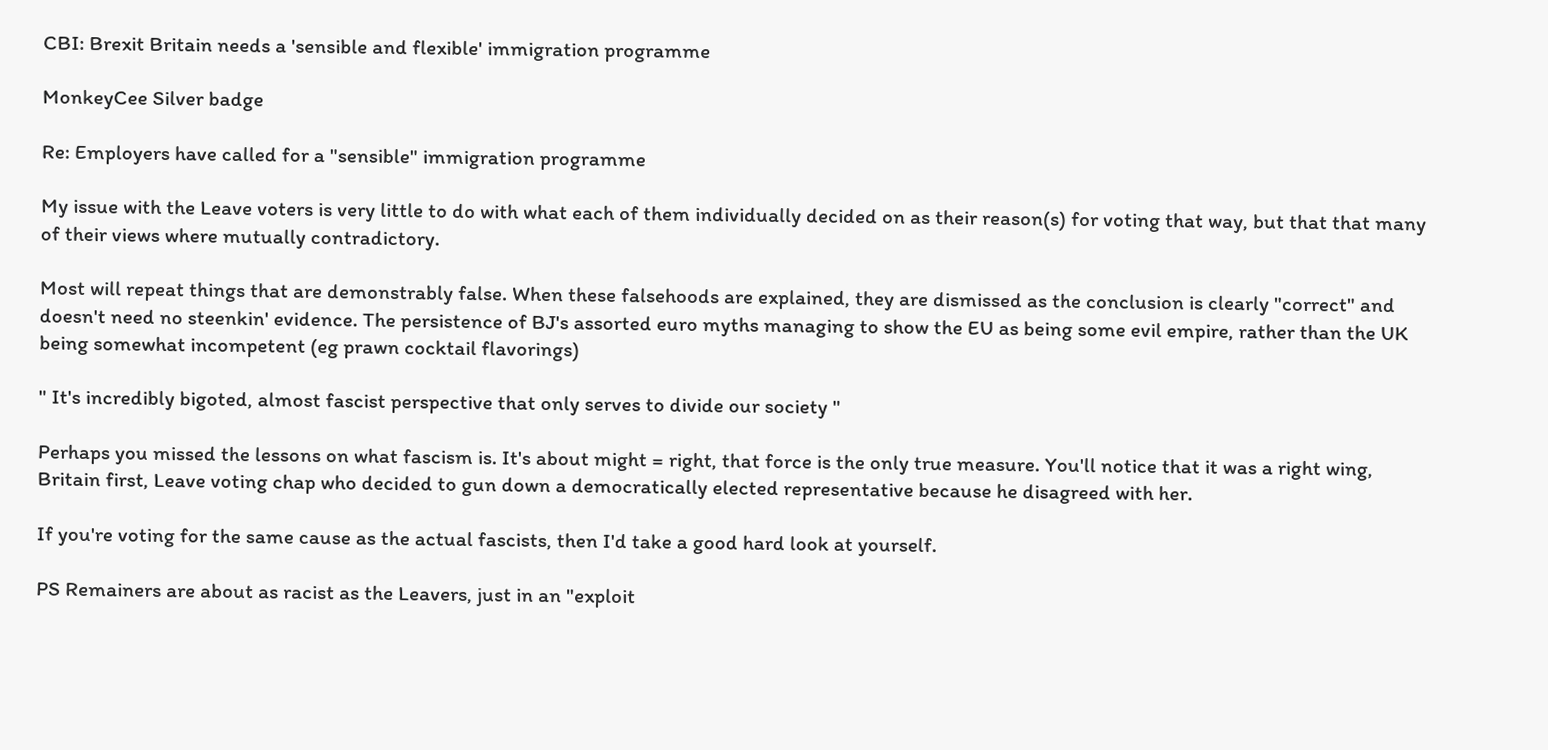CBI: Brexit Britain needs a 'sensible and flexible' immigration programme

MonkeyCee Silver badge

Re: Employers have called for a "sensible" immigration programme

My issue with the Leave voters is very little to do with what each of them individually decided on as their reason(s) for voting that way, but that that many of their views where mutually contradictory.

Most will repeat things that are demonstrably false. When these falsehoods are explained, they are dismissed as the conclusion is clearly "correct" and doesn't need no steenkin' evidence. The persistence of BJ's assorted euro myths managing to show the EU as being some evil empire, rather than the UK being somewhat incompetent (eg prawn cocktail flavorings)

" It's incredibly bigoted, almost fascist perspective that only serves to divide our society "

Perhaps you missed the lessons on what fascism is. It's about might = right, that force is the only true measure. You'll notice that it was a right wing, Britain first, Leave voting chap who decided to gun down a democratically elected representative because he disagreed with her.

If you're voting for the same cause as the actual fascists, then I'd take a good hard look at yourself.

PS Remainers are about as racist as the Leavers, just in an "exploit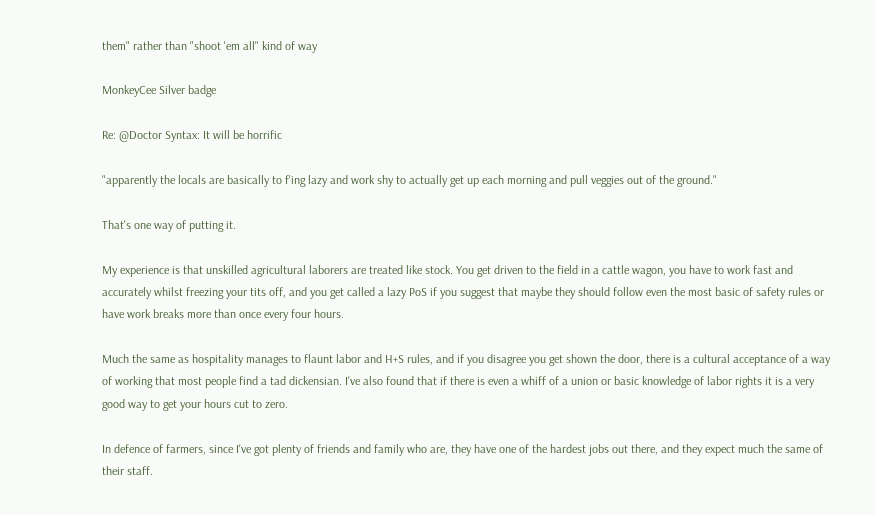them" rather than "shoot 'em all" kind of way

MonkeyCee Silver badge

Re: @Doctor Syntax: It will be horrific

"apparently the locals are basically to f'ing lazy and work shy to actually get up each morning and pull veggies out of the ground."

That's one way of putting it.

My experience is that unskilled agricultural laborers are treated like stock. You get driven to the field in a cattle wagon, you have to work fast and accurately whilst freezing your tits off, and you get called a lazy PoS if you suggest that maybe they should follow even the most basic of safety rules or have work breaks more than once every four hours.

Much the same as hospitality manages to flaunt labor and H+S rules, and if you disagree you get shown the door, there is a cultural acceptance of a way of working that most people find a tad dickensian. I've also found that if there is even a whiff of a union or basic knowledge of labor rights it is a very good way to get your hours cut to zero.

In defence of farmers, since I've got plenty of friends and family who are, they have one of the hardest jobs out there, and they expect much the same of their staff.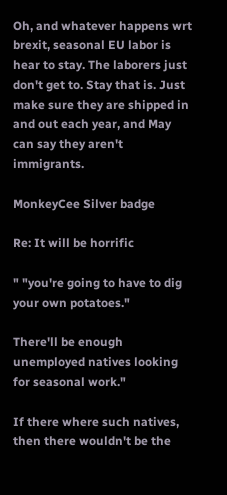Oh, and whatever happens wrt brexit, seasonal EU labor is hear to stay. The laborers just don't get to. Stay that is. Just make sure they are shipped in and out each year, and May can say they aren't immigrants.

MonkeyCee Silver badge

Re: It will be horrific

" "you're going to have to dig your own potatoes."

There'll be enough unemployed natives looking for seasonal work."

If there where such natives, then there wouldn't be the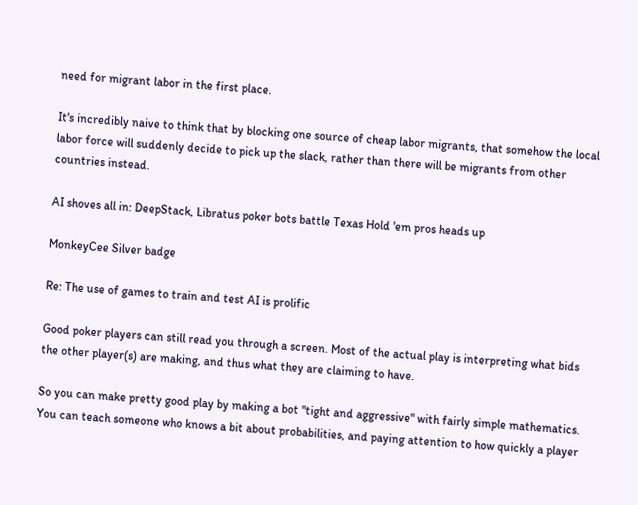need for migrant labor in the first place.

It's incredibly naive to think that by blocking one source of cheap labor migrants, that somehow the local labor force will suddenly decide to pick up the slack, rather than there will be migrants from other countries instead.

AI shoves all in: DeepStack, Libratus poker bots battle Texas Hold 'em pros heads up

MonkeyCee Silver badge

Re: The use of games to train and test AI is prolific

Good poker players can still read you through a screen. Most of the actual play is interpreting what bids the other player(s) are making, and thus what they are claiming to have.

So you can make pretty good play by making a bot "tight and aggressive" with fairly simple mathematics. You can teach someone who knows a bit about probabilities, and paying attention to how quickly a player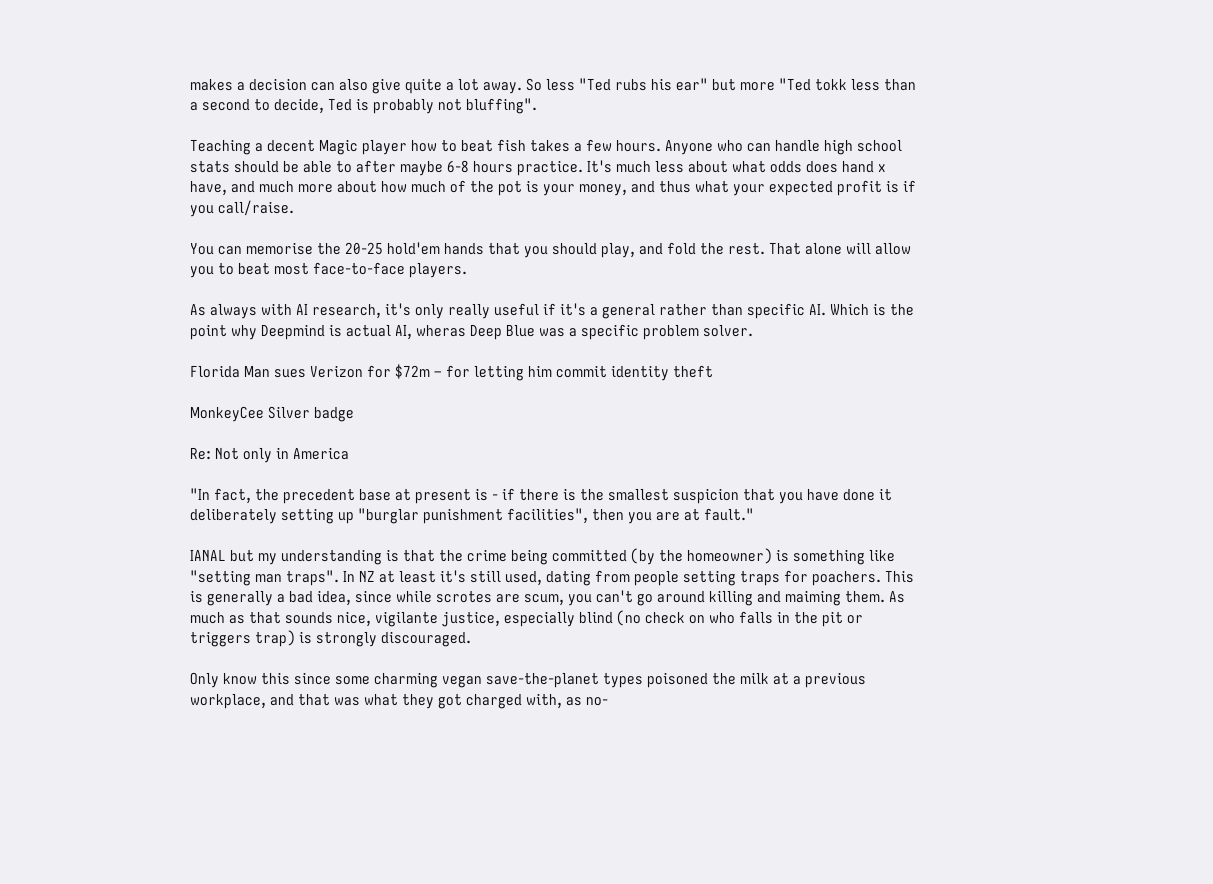makes a decision can also give quite a lot away. So less "Ted rubs his ear" but more "Ted tokk less than a second to decide, Ted is probably not bluffing".

Teaching a decent Magic player how to beat fish takes a few hours. Anyone who can handle high school stats should be able to after maybe 6-8 hours practice. It's much less about what odds does hand x have, and much more about how much of the pot is your money, and thus what your expected profit is if you call/raise.

You can memorise the 20-25 hold'em hands that you should play, and fold the rest. That alone will allow you to beat most face-to-face players.

As always with AI research, it's only really useful if it's a general rather than specific AI. Which is the point why Deepmind is actual AI, wheras Deep Blue was a specific problem solver.

Florida Man sues Verizon for $72m – for letting him commit identity theft

MonkeyCee Silver badge

Re: Not only in America

"In fact, the precedent base at present is - if there is the smallest suspicion that you have done it deliberately setting up "burglar punishment facilities", then you are at fault."

IANAL but my understanding is that the crime being committed (by the homeowner) is something like "setting man traps". In NZ at least it's still used, dating from people setting traps for poachers. This is generally a bad idea, since while scrotes are scum, you can't go around killing and maiming them. As much as that sounds nice, vigilante justice, especially blind (no check on who falls in the pit or triggers trap) is strongly discouraged.

Only know this since some charming vegan save-the-planet types poisoned the milk at a previous workplace, and that was what they got charged with, as no-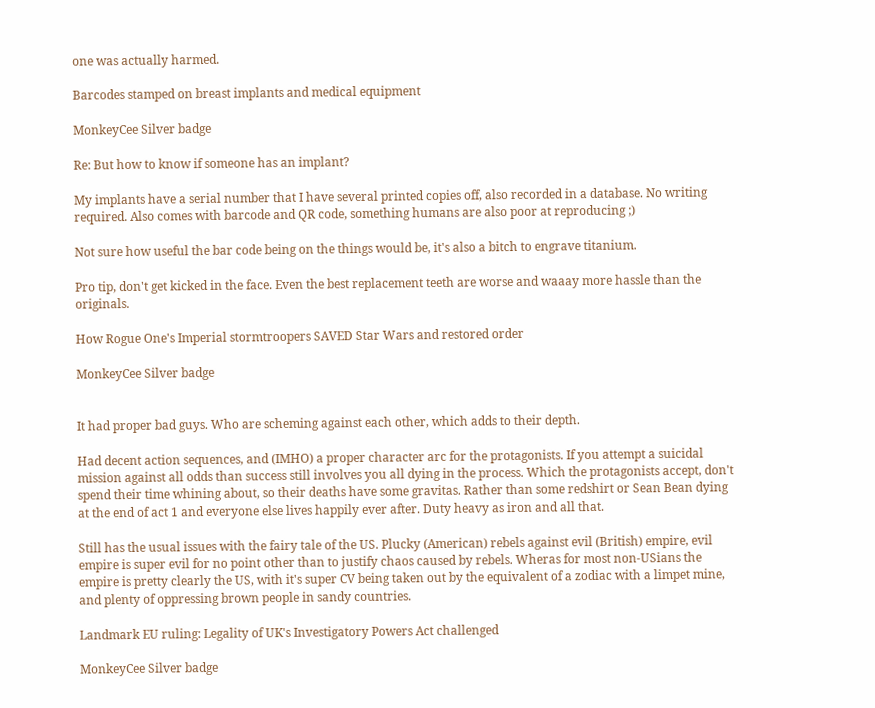one was actually harmed.

Barcodes stamped on breast implants and medical equipment

MonkeyCee Silver badge

Re: But how to know if someone has an implant?

My implants have a serial number that I have several printed copies off, also recorded in a database. No writing required. Also comes with barcode and QR code, something humans are also poor at reproducing ;)

Not sure how useful the bar code being on the things would be, it's also a bitch to engrave titanium.

Pro tip, don't get kicked in the face. Even the best replacement teeth are worse and waaay more hassle than the originals.

How Rogue One's Imperial stormtroopers SAVED Star Wars and restored order

MonkeyCee Silver badge


It had proper bad guys. Who are scheming against each other, which adds to their depth.

Had decent action sequences, and (IMHO) a proper character arc for the protagonists. If you attempt a suicidal mission against all odds than success still involves you all dying in the process. Which the protagonists accept, don't spend their time whining about, so their deaths have some gravitas. Rather than some redshirt or Sean Bean dying at the end of act 1 and everyone else lives happily ever after. Duty heavy as iron and all that.

Still has the usual issues with the fairy tale of the US. Plucky (American) rebels against evil (British) empire, evil empire is super evil for no point other than to justify chaos caused by rebels. Wheras for most non-USians the empire is pretty clearly the US, with it's super CV being taken out by the equivalent of a zodiac with a limpet mine, and plenty of oppressing brown people in sandy countries.

Landmark EU ruling: Legality of UK's Investigatory Powers Act challenged

MonkeyCee Silver badge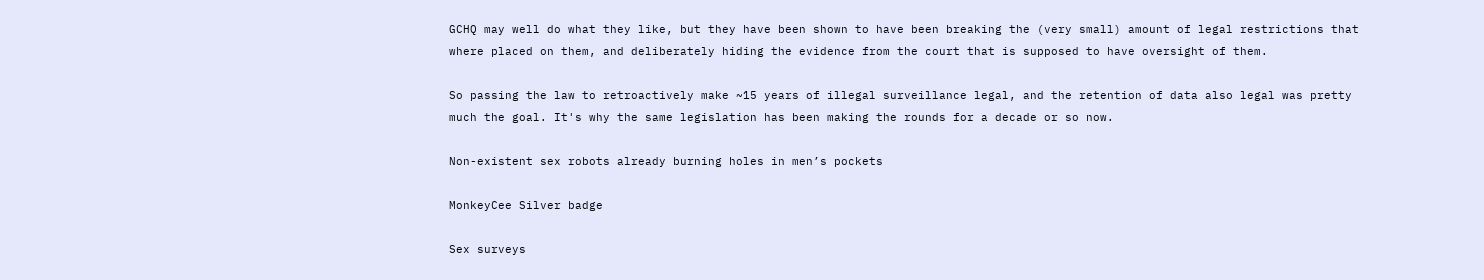GCHQ may well do what they like, but they have been shown to have been breaking the (very small) amount of legal restrictions that where placed on them, and deliberately hiding the evidence from the court that is supposed to have oversight of them.

So passing the law to retroactively make ~15 years of illegal surveillance legal, and the retention of data also legal was pretty much the goal. It's why the same legislation has been making the rounds for a decade or so now.

Non-existent sex robots already burning holes in men’s pockets

MonkeyCee Silver badge

Sex surveys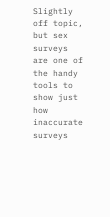Slightly off topic, but sex surveys are one of the handy tools to show just how inaccurate surveys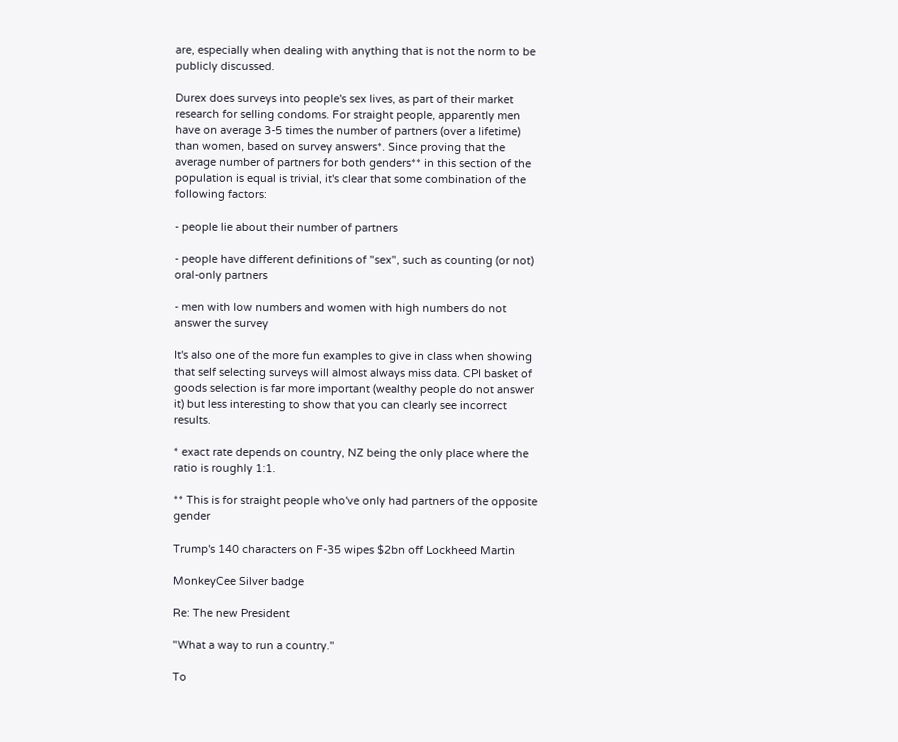are, especially when dealing with anything that is not the norm to be publicly discussed.

Durex does surveys into people's sex lives, as part of their market research for selling condoms. For straight people, apparently men have on average 3-5 times the number of partners (over a lifetime) than women, based on survey answers*. Since proving that the average number of partners for both genders** in this section of the population is equal is trivial, it's clear that some combination of the following factors:

- people lie about their number of partners

- people have different definitions of "sex", such as counting (or not) oral-only partners

- men with low numbers and women with high numbers do not answer the survey

It's also one of the more fun examples to give in class when showing that self selecting surveys will almost always miss data. CPI basket of goods selection is far more important (wealthy people do not answer it) but less interesting to show that you can clearly see incorrect results.

* exact rate depends on country, NZ being the only place where the ratio is roughly 1:1.

** This is for straight people who've only had partners of the opposite gender

Trump's 140 characters on F-35 wipes $2bn off Lockheed Martin

MonkeyCee Silver badge

Re: The new President

"What a way to run a country."

To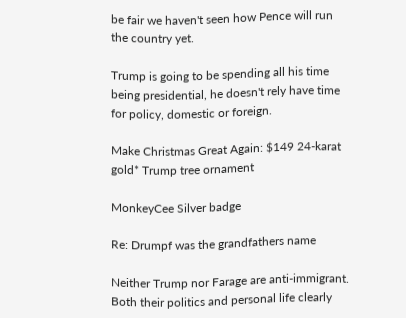be fair we haven't seen how Pence will run the country yet.

Trump is going to be spending all his time being presidential, he doesn't rely have time for policy, domestic or foreign.

Make Christmas Great Again: $149 24-karat gold* Trump tree ornament

MonkeyCee Silver badge

Re: Drumpf was the grandfathers name

Neither Trump nor Farage are anti-immigrant. Both their politics and personal life clearly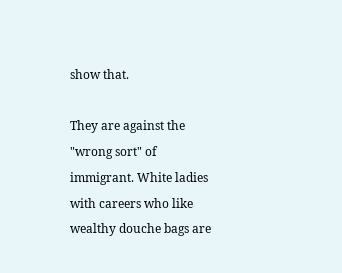show that.

They are against the "wrong sort" of immigrant. White ladies with careers who like wealthy douche bags are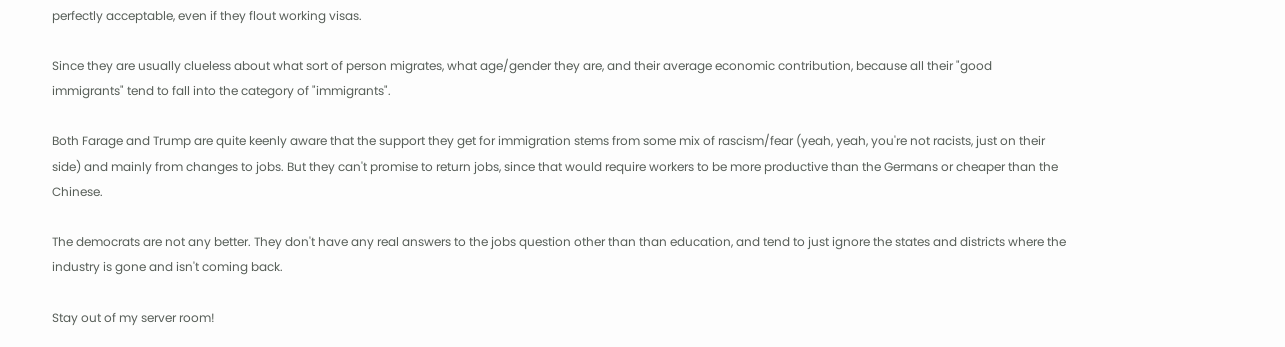perfectly acceptable, even if they flout working visas.

Since they are usually clueless about what sort of person migrates, what age/gender they are, and their average economic contribution, because all their "good immigrants" tend to fall into the category of "immigrants".

Both Farage and Trump are quite keenly aware that the support they get for immigration stems from some mix of rascism/fear (yeah, yeah, you're not racists, just on their side) and mainly from changes to jobs. But they can't promise to return jobs, since that would require workers to be more productive than the Germans or cheaper than the Chinese.

The democrats are not any better. They don't have any real answers to the jobs question other than than education, and tend to just ignore the states and districts where the industry is gone and isn't coming back.

Stay out of my server room!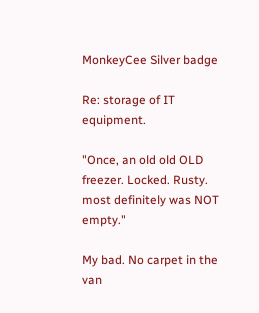MonkeyCee Silver badge

Re: storage of IT equipment.

"Once, an old old OLD freezer. Locked. Rusty. most definitely was NOT empty."

My bad. No carpet in the van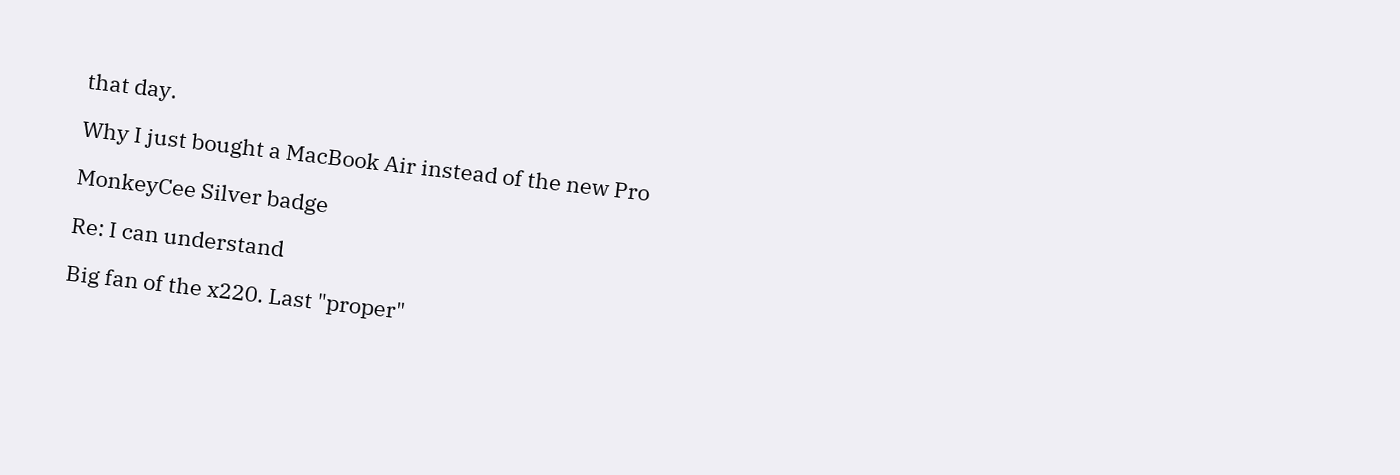that day.

Why I just bought a MacBook Air instead of the new Pro

MonkeyCee Silver badge

Re: I can understand

Big fan of the x220. Last "proper"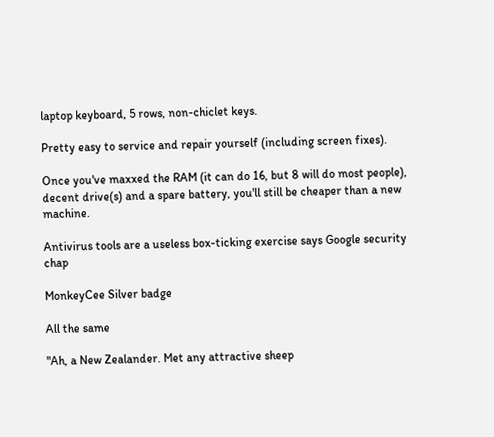laptop keyboard, 5 rows, non-chiclet keys.

Pretty easy to service and repair yourself (including screen fixes).

Once you've maxxed the RAM (it can do 16, but 8 will do most people), decent drive(s) and a spare battery, you'll still be cheaper than a new machine.

Antivirus tools are a useless box-ticking exercise says Google security chap

MonkeyCee Silver badge

All the same

"Ah, a New Zealander. Met any attractive sheep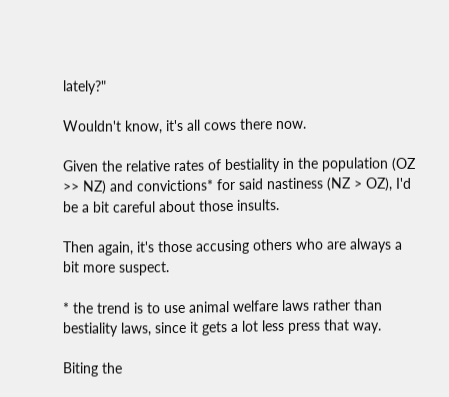lately?"

Wouldn't know, it's all cows there now.

Given the relative rates of bestiality in the population (OZ >> NZ) and convictions* for said nastiness (NZ > OZ), I'd be a bit careful about those insults.

Then again, it's those accusing others who are always a bit more suspect.

* the trend is to use animal welfare laws rather than bestiality laws, since it gets a lot less press that way.

Biting the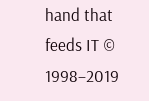hand that feeds IT © 1998–2019